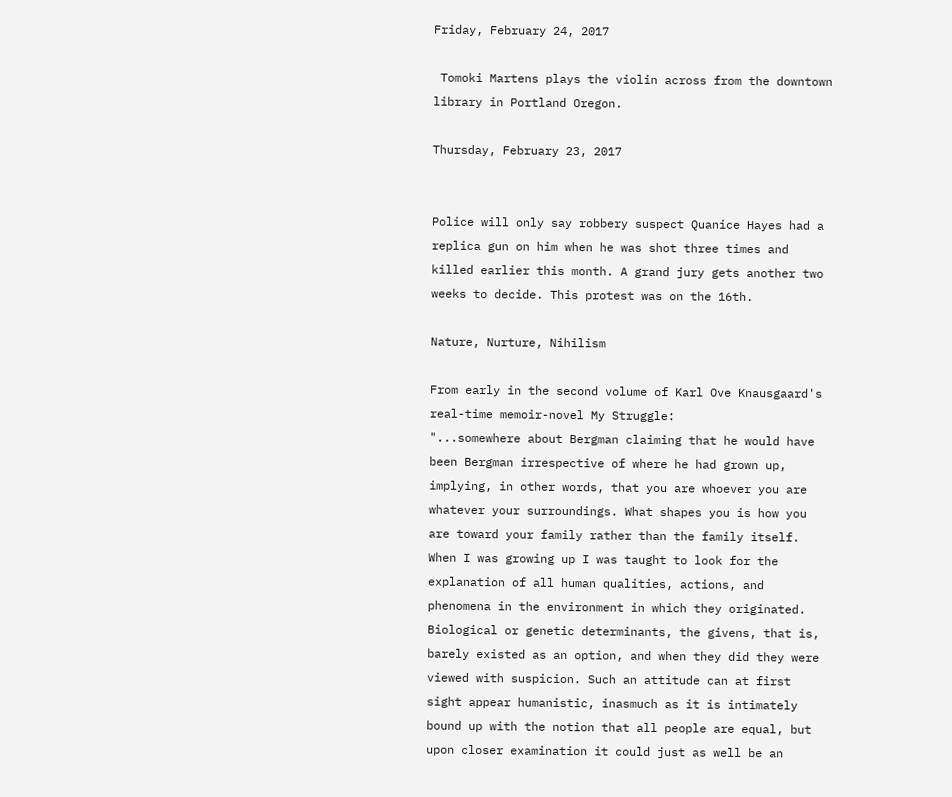Friday, February 24, 2017

 Tomoki Martens plays the violin across from the downtown library in Portland Oregon.

Thursday, February 23, 2017


Police will only say robbery suspect Quanice Hayes had a replica gun on him when he was shot three times and killed earlier this month. A grand jury gets another two weeks to decide. This protest was on the 16th.

Nature, Nurture, Nihilism

From early in the second volume of Karl Ove Knausgaard's real-time memoir-novel My Struggle:
"...somewhere about Bergman claiming that he would have been Bergman irrespective of where he had grown up, implying, in other words, that you are whoever you are whatever your surroundings. What shapes you is how you are toward your family rather than the family itself. When I was growing up I was taught to look for the explanation of all human qualities, actions, and phenomena in the environment in which they originated. Biological or genetic determinants, the givens, that is, barely existed as an option, and when they did they were viewed with suspicion. Such an attitude can at first sight appear humanistic, inasmuch as it is intimately bound up with the notion that all people are equal, but upon closer examination it could just as well be an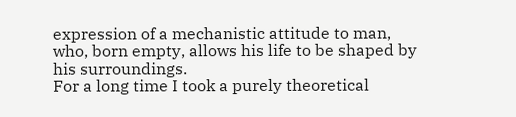expression of a mechanistic attitude to man, who, born empty, allows his life to be shaped by his surroundings.
For a long time I took a purely theoretical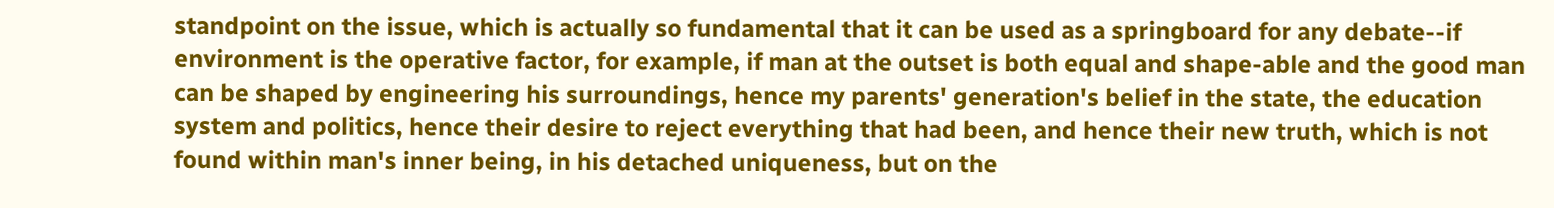standpoint on the issue, which is actually so fundamental that it can be used as a springboard for any debate--if environment is the operative factor, for example, if man at the outset is both equal and shape-able and the good man can be shaped by engineering his surroundings, hence my parents' generation's belief in the state, the education system and politics, hence their desire to reject everything that had been, and hence their new truth, which is not found within man's inner being, in his detached uniqueness, but on the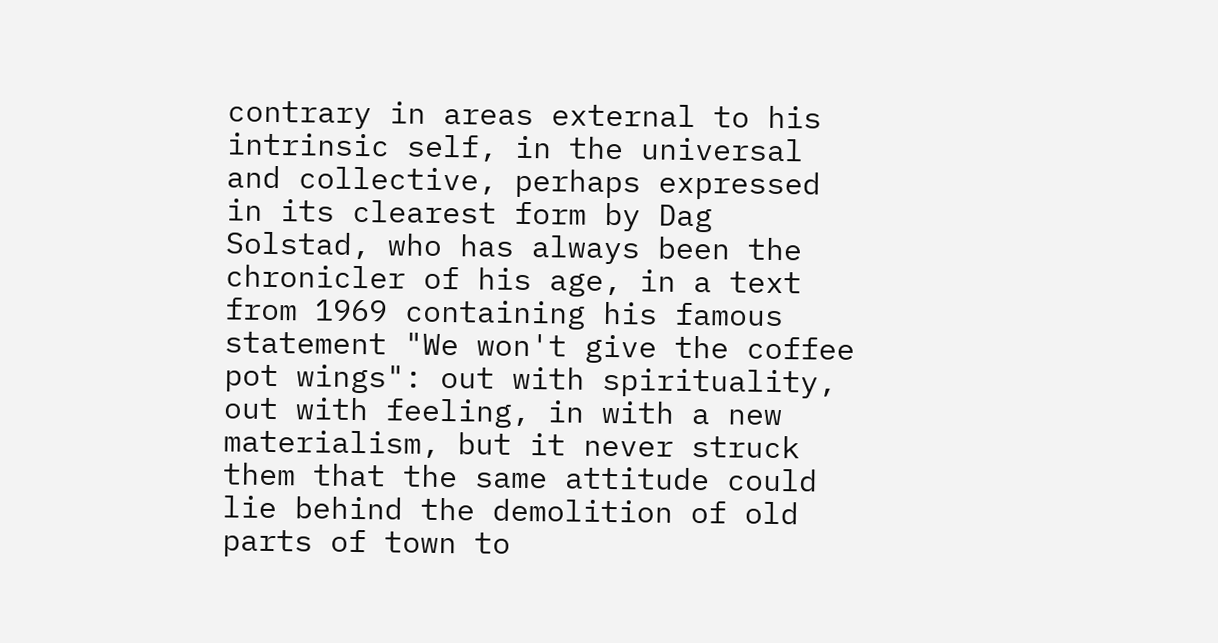contrary in areas external to his intrinsic self, in the universal and collective, perhaps expressed in its clearest form by Dag Solstad, who has always been the chronicler of his age, in a text from 1969 containing his famous statement "We won't give the coffee pot wings": out with spirituality, out with feeling, in with a new materialism, but it never struck them that the same attitude could lie behind the demolition of old parts of town to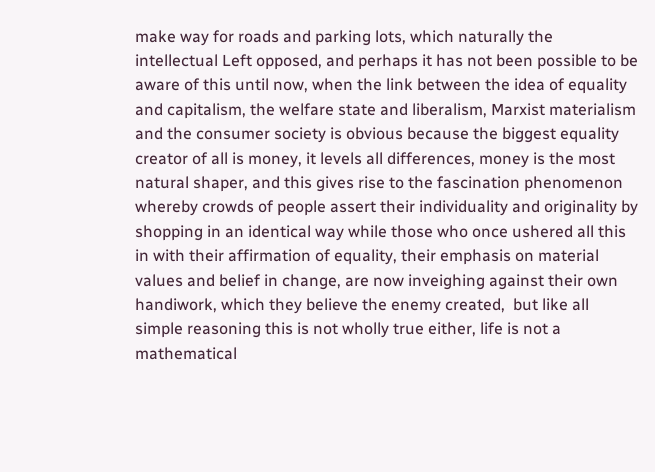make way for roads and parking lots, which naturally the intellectual Left opposed, and perhaps it has not been possible to be aware of this until now, when the link between the idea of equality and capitalism, the welfare state and liberalism, Marxist materialism and the consumer society is obvious because the biggest equality creator of all is money, it levels all differences, money is the most natural shaper, and this gives rise to the fascination phenomenon whereby crowds of people assert their individuality and originality by shopping in an identical way while those who once ushered all this in with their affirmation of equality, their emphasis on material values and belief in change, are now inveighing against their own handiwork, which they believe the enemy created,  but like all simple reasoning this is not wholly true either, life is not a mathematical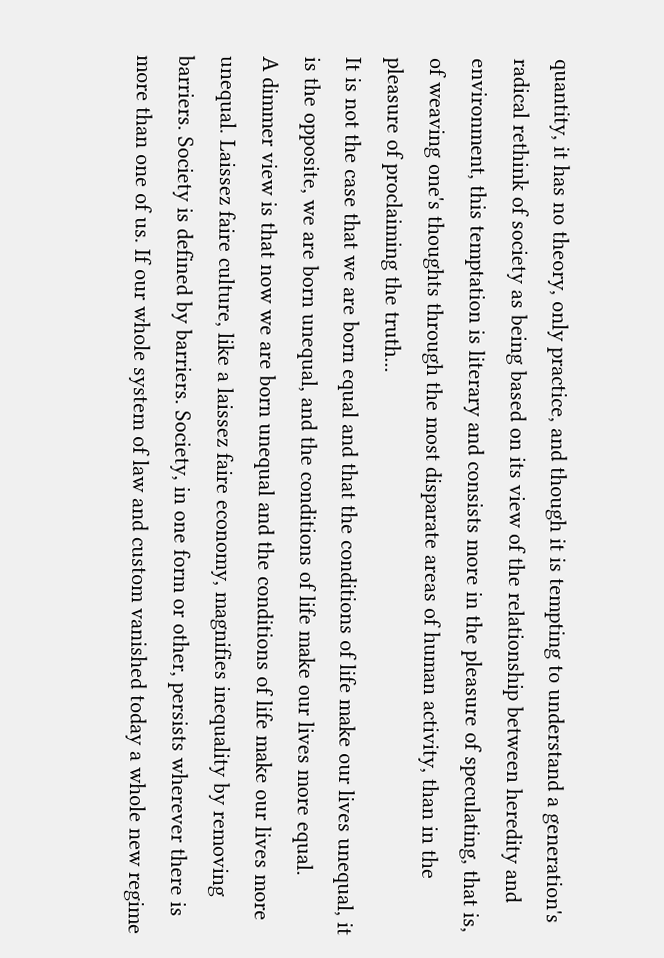quantity, it has no theory, only practice, and though it is tempting to understand a generation's radical rethink of society as being based on its view of the relationship between heredity and environment, this temptation is literary and consists more in the pleasure of speculating, that is, of weaving one's thoughts through the most disparate areas of human activity, than in the pleasure of proclaiming the truth...
It is not the case that we are born equal and that the conditions of life make our lives unequal, it is the opposite, we are born unequal, and the conditions of life make our lives more equal.
A dimmer view is that now we are born unequal and the conditions of life make our lives more unequal. Laissez faire culture, like a laissez faire economy, magnifies inequality by removing barriers. Society is defined by barriers. Society, in one form or other, persists wherever there is more than one of us. If our whole system of law and custom vanished today a whole new regime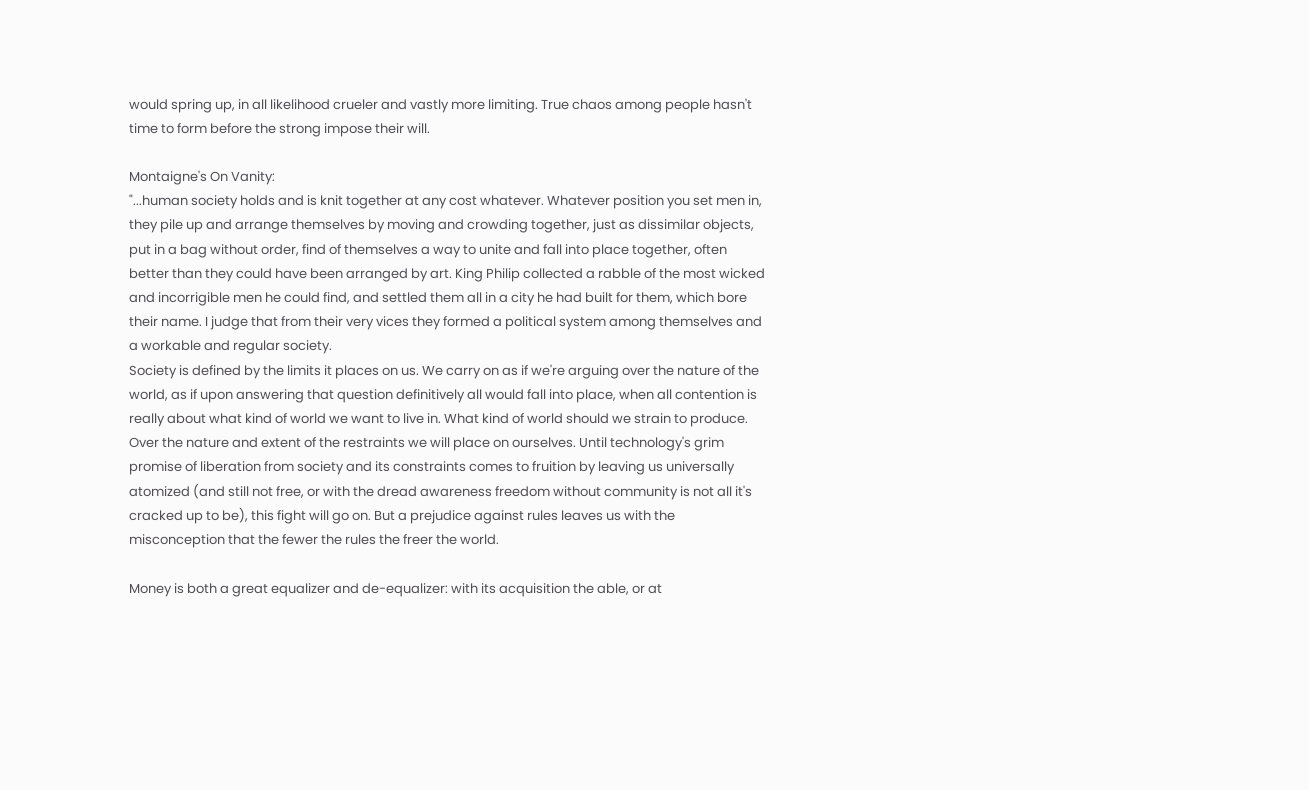would spring up, in all likelihood crueler and vastly more limiting. True chaos among people hasn't time to form before the strong impose their will.

Montaigne's On Vanity:
"...human society holds and is knit together at any cost whatever. Whatever position you set men in, they pile up and arrange themselves by moving and crowding together, just as dissimilar objects, put in a bag without order, find of themselves a way to unite and fall into place together, often better than they could have been arranged by art. King Philip collected a rabble of the most wicked and incorrigible men he could find, and settled them all in a city he had built for them, which bore their name. I judge that from their very vices they formed a political system among themselves and a workable and regular society.
Society is defined by the limits it places on us. We carry on as if we're arguing over the nature of the world, as if upon answering that question definitively all would fall into place, when all contention is really about what kind of world we want to live in. What kind of world should we strain to produce.
Over the nature and extent of the restraints we will place on ourselves. Until technology's grim promise of liberation from society and its constraints comes to fruition by leaving us universally atomized (and still not free, or with the dread awareness freedom without community is not all it's cracked up to be), this fight will go on. But a prejudice against rules leaves us with the misconception that the fewer the rules the freer the world.

Money is both a great equalizer and de-equalizer: with its acquisition the able, or at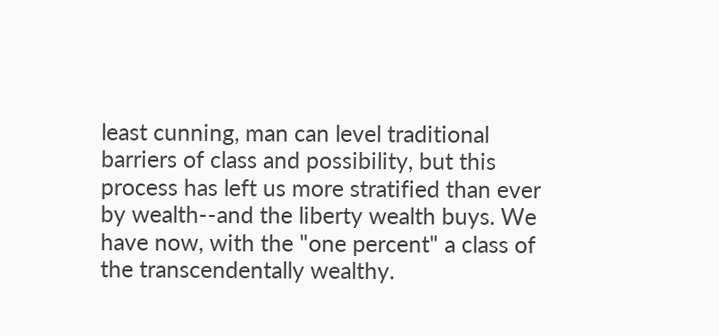least cunning, man can level traditional barriers of class and possibility, but this process has left us more stratified than ever by wealth--and the liberty wealth buys. We have now, with the "one percent" a class of the transcendentally wealthy.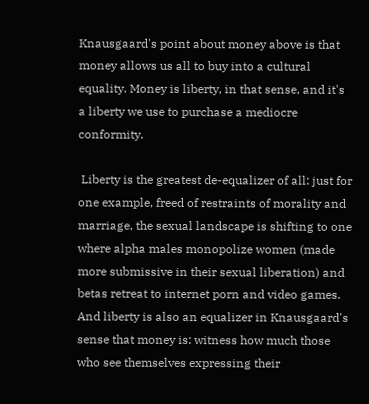Knausgaard's point about money above is that money allows us all to buy into a cultural equality. Money is liberty, in that sense, and it's a liberty we use to purchase a mediocre conformity.

 Liberty is the greatest de-equalizer of all: just for one example, freed of restraints of morality and marriage, the sexual landscape is shifting to one where alpha males monopolize women (made more submissive in their sexual liberation) and betas retreat to internet porn and video games. And liberty is also an equalizer in Knausgaard's sense that money is: witness how much those who see themselves expressing their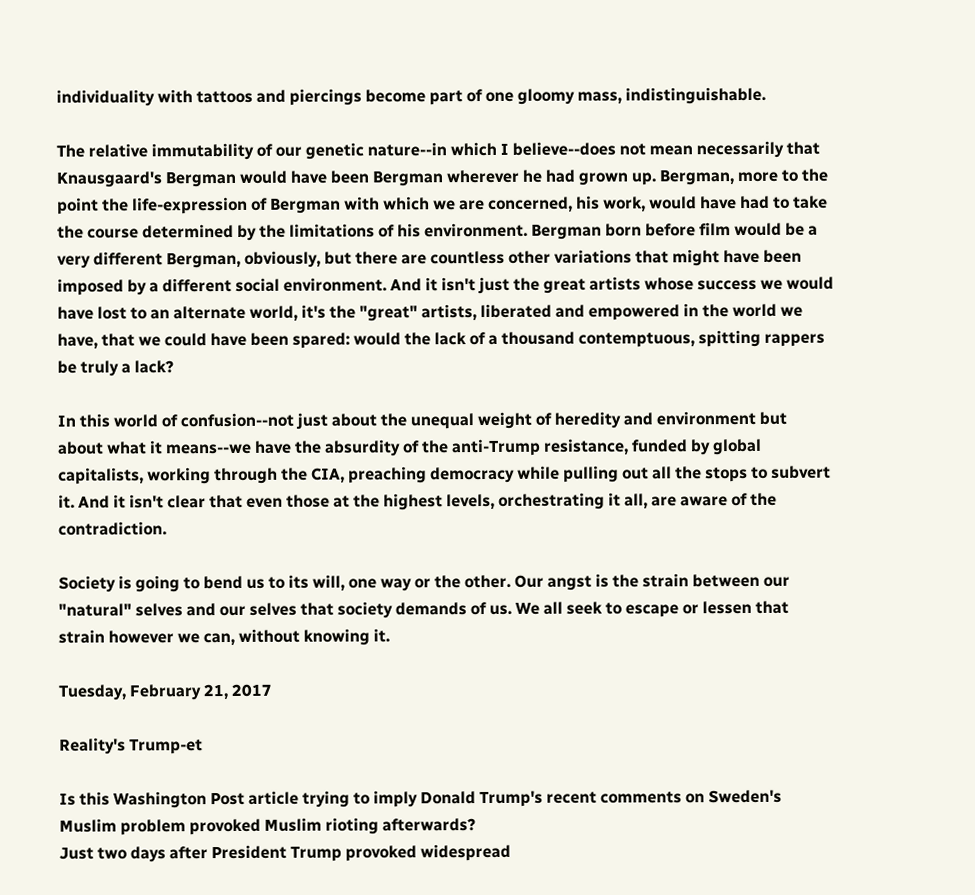individuality with tattoos and piercings become part of one gloomy mass, indistinguishable.

The relative immutability of our genetic nature--in which I believe--does not mean necessarily that Knausgaard's Bergman would have been Bergman wherever he had grown up. Bergman, more to the point the life-expression of Bergman with which we are concerned, his work, would have had to take the course determined by the limitations of his environment. Bergman born before film would be a very different Bergman, obviously, but there are countless other variations that might have been imposed by a different social environment. And it isn't just the great artists whose success we would have lost to an alternate world, it's the "great" artists, liberated and empowered in the world we have, that we could have been spared: would the lack of a thousand contemptuous, spitting rappers be truly a lack?

In this world of confusion--not just about the unequal weight of heredity and environment but about what it means--we have the absurdity of the anti-Trump resistance, funded by global capitalists, working through the CIA, preaching democracy while pulling out all the stops to subvert it. And it isn't clear that even those at the highest levels, orchestrating it all, are aware of the contradiction.

Society is going to bend us to its will, one way or the other. Our angst is the strain between our "natural" selves and our selves that society demands of us. We all seek to escape or lessen that strain however we can, without knowing it.

Tuesday, February 21, 2017

Reality's Trump-et

Is this Washington Post article trying to imply Donald Trump's recent comments on Sweden's Muslim problem provoked Muslim rioting afterwards?
Just two days after President Trump provoked widespread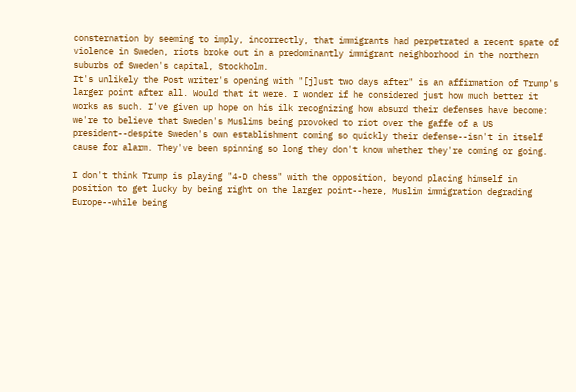consternation by seeming to imply, incorrectly, that immigrants had perpetrated a recent spate of violence in Sweden, riots broke out in a predominantly immigrant neighborhood in the northern suburbs of Sweden's capital, Stockholm.
It's unlikely the Post writer's opening with "[j]ust two days after" is an affirmation of Trump's larger point after all. Would that it were. I wonder if he considered just how much better it works as such. I've given up hope on his ilk recognizing how absurd their defenses have become: we're to believe that Sweden's Muslims being provoked to riot over the gaffe of a US president--despite Sweden's own establishment coming so quickly their defense--isn't in itself cause for alarm. They've been spinning so long they don't know whether they're coming or going.

I don't think Trump is playing "4-D chess" with the opposition, beyond placing himself in position to get lucky by being right on the larger point--here, Muslim immigration degrading Europe--while being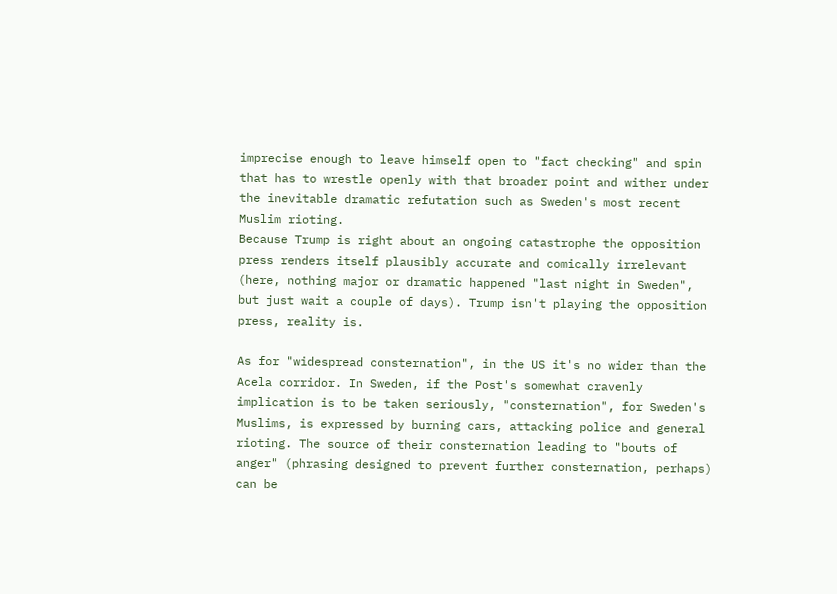imprecise enough to leave himself open to "fact checking" and spin that has to wrestle openly with that broader point and wither under the inevitable dramatic refutation such as Sweden's most recent Muslim rioting.
Because Trump is right about an ongoing catastrophe the opposition press renders itself plausibly accurate and comically irrelevant (here, nothing major or dramatic happened "last night in Sweden", but just wait a couple of days). Trump isn't playing the opposition press, reality is.

As for "widespread consternation", in the US it's no wider than the Acela corridor. In Sweden, if the Post's somewhat cravenly implication is to be taken seriously, "consternation", for Sweden's Muslims, is expressed by burning cars, attacking police and general rioting. The source of their consternation leading to "bouts of anger" (phrasing designed to prevent further consternation, perhaps) can be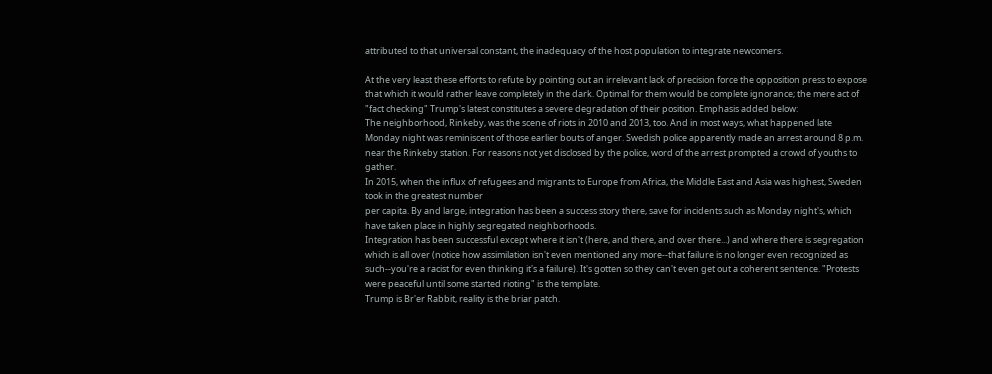attributed to that universal constant, the inadequacy of the host population to integrate newcomers.

At the very least these efforts to refute by pointing out an irrelevant lack of precision force the opposition press to expose that which it would rather leave completely in the dark. Optimal for them would be complete ignorance; the mere act of "fact checking" Trump's latest constitutes a severe degradation of their position. Emphasis added below:
The neighborhood, Rinkeby, was the scene of riots in 2010 and 2013, too. And in most ways, what happened late Monday night was reminiscent of those earlier bouts of anger. Swedish police apparently made an arrest around 8 p.m. near the Rinkeby station. For reasons not yet disclosed by the police, word of the arrest prompted a crowd of youths to gather.
In 2015, when the influx of refugees and migrants to Europe from Africa, the Middle East and Asia was highest, Sweden took in the greatest number
per capita. By and large, integration has been a success story there, save for incidents such as Monday night's, which have taken place in highly segregated neighborhoods.
Integration has been successful except where it isn't (here, and there, and over there...) and where there is segregation which is all over (notice how assimilation isn't even mentioned any more--that failure is no longer even recognized as such--you're a racist for even thinking it's a failure). It's gotten so they can't even get out a coherent sentence. "Protests were peaceful until some started rioting" is the template.
Trump is Br'er Rabbit, reality is the briar patch.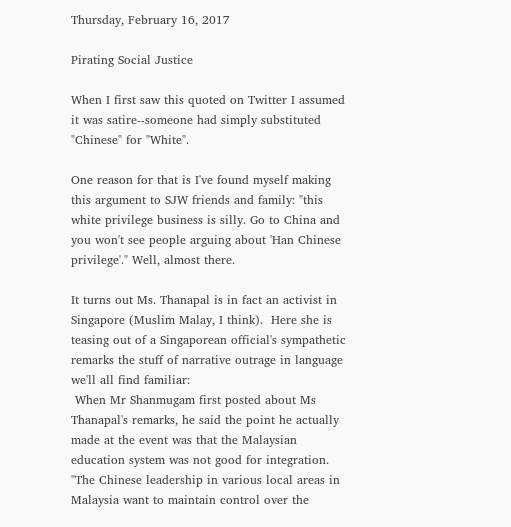Thursday, February 16, 2017

Pirating Social Justice

When I first saw this quoted on Twitter I assumed it was satire--someone had simply substituted "Chinese" for "White".

One reason for that is I've found myself making this argument to SJW friends and family: "this white privilege business is silly. Go to China and you won't see people arguing about 'Han Chinese privilege'." Well, almost there.

It turns out Ms. Thanapal is in fact an activist in Singapore (Muslim Malay, I think).  Here she is teasing out of a Singaporean official's sympathetic remarks the stuff of narrative outrage in language we'll all find familiar:
 When Mr Shanmugam first posted about Ms Thanapal's remarks, he said the point he actually made at the event was that the Malaysian education system was not good for integration.
"The Chinese leadership in various local areas in Malaysia want to maintain control over the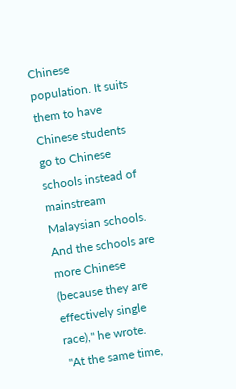Chinese population. It suits them to have Chinese students go to Chinese schools instead of mainstream Malaysian schools. And the schools are more Chinese (because they are effectively single race)," he wrote.
 "At the same time,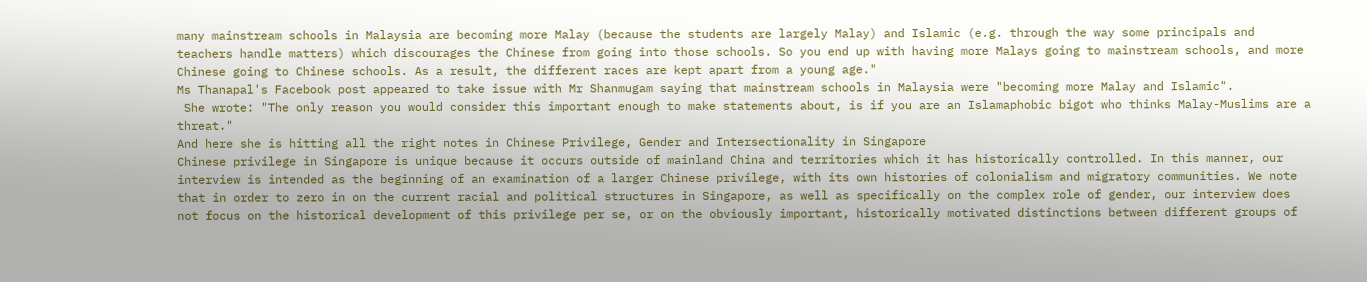many mainstream schools in Malaysia are becoming more Malay (because the students are largely Malay) and Islamic (e.g. through the way some principals and teachers handle matters) which discourages the Chinese from going into those schools. So you end up with having more Malays going to mainstream schools, and more Chinese going to Chinese schools. As a result, the different races are kept apart from a young age."
Ms Thanapal's Facebook post appeared to take issue with Mr Shanmugam saying that mainstream schools in Malaysia were "becoming more Malay and Islamic".
 She wrote: "The only reason you would consider this important enough to make statements about, is if you are an Islamaphobic bigot who thinks Malay-Muslims are a threat."
And here she is hitting all the right notes in Chinese Privilege, Gender and Intersectionality in Singapore
Chinese privilege in Singapore is unique because it occurs outside of mainland China and territories which it has historically controlled. In this manner, our interview is intended as the beginning of an examination of a larger Chinese privilege, with its own histories of colonialism and migratory communities. We note that in order to zero in on the current racial and political structures in Singapore, as well as specifically on the complex role of gender, our interview does not focus on the historical development of this privilege per se, or on the obviously important, historically motivated distinctions between different groups of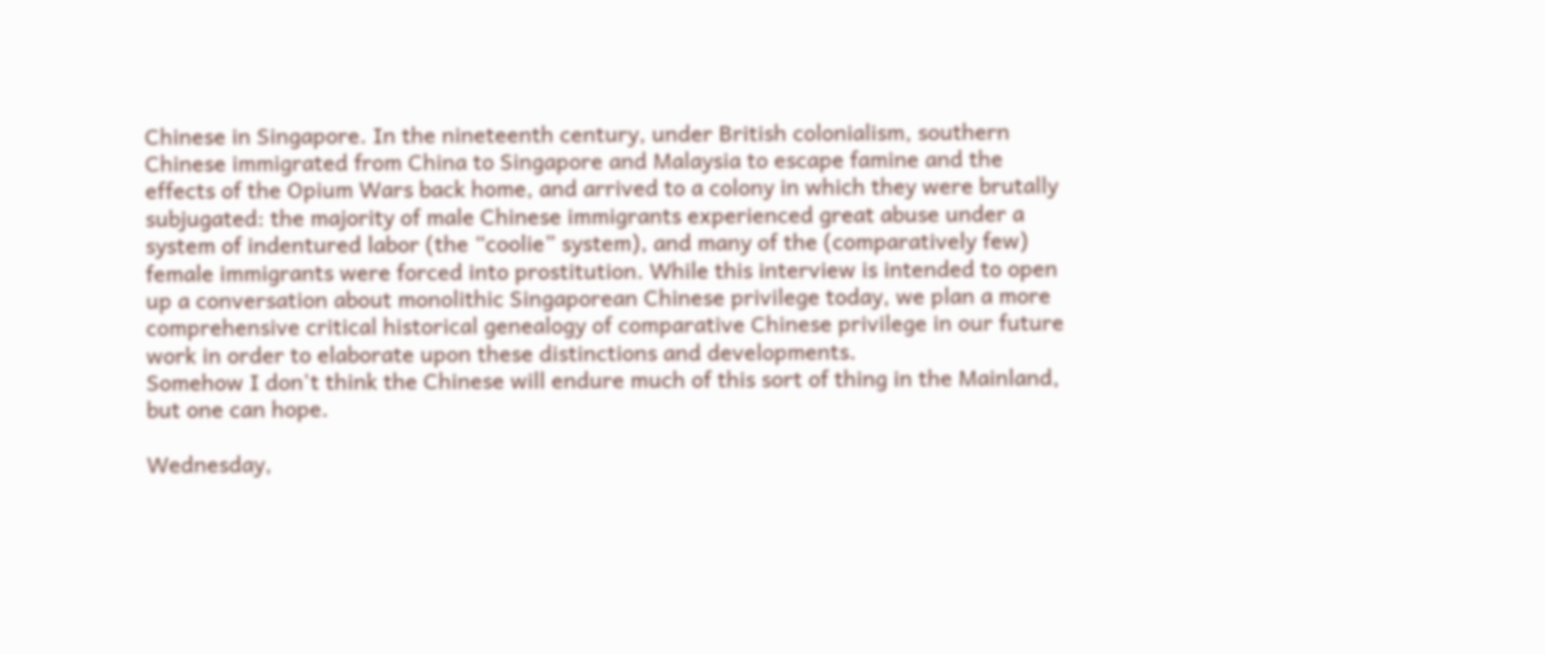Chinese in Singapore. In the nineteenth century, under British colonialism, southern Chinese immigrated from China to Singapore and Malaysia to escape famine and the effects of the Opium Wars back home, and arrived to a colony in which they were brutally subjugated: the majority of male Chinese immigrants experienced great abuse under a system of indentured labor (the “coolie” system), and many of the (comparatively few) female immigrants were forced into prostitution. While this interview is intended to open up a conversation about monolithic Singaporean Chinese privilege today, we plan a more comprehensive critical historical genealogy of comparative Chinese privilege in our future work in order to elaborate upon these distinctions and developments.
Somehow I don't think the Chinese will endure much of this sort of thing in the Mainland, but one can hope.

Wednesday,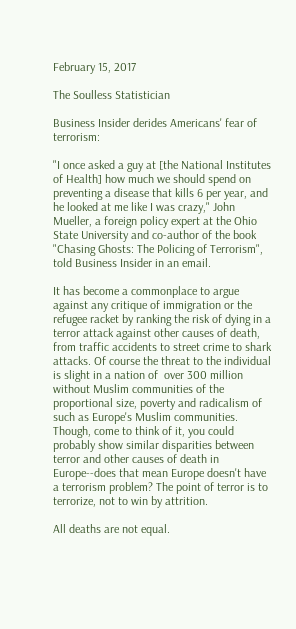February 15, 2017

The Soulless Statistician

Business Insider derides Americans' fear of terrorism:

"I once asked a guy at [the National Institutes of Health] how much we should spend on preventing a disease that kills 6 per year, and he looked at me like I was crazy," John Mueller, a foreign policy expert at the Ohio State University and co-author of the book "Chasing Ghosts: The Policing of Terrorism", told Business Insider in an email.

It has become a commonplace to argue against any critique of immigration or the refugee racket by ranking the risk of dying in a terror attack against other causes of death, from traffic accidents to street crime to shark attacks. Of course the threat to the individual is slight in a nation of  over 300 million without Muslim communities of the proportional size, poverty and radicalism of such as Europe's Muslim communities. Though, come to think of it, you could probably show similar disparities between terror and other causes of death in Europe--does that mean Europe doesn't have a terrorism problem? The point of terror is to terrorize, not to win by attrition.

All deaths are not equal.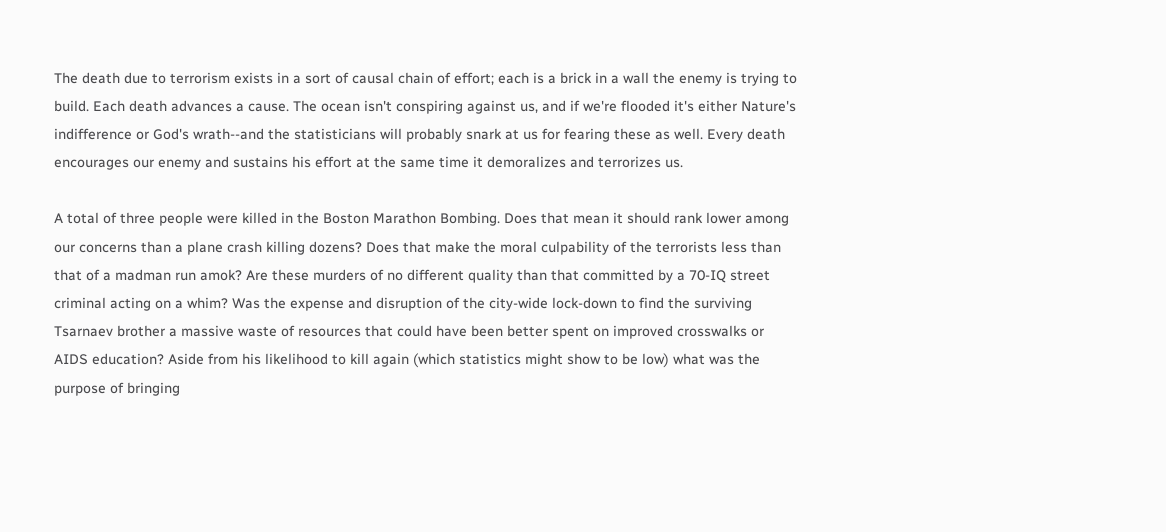The death due to terrorism exists in a sort of causal chain of effort; each is a brick in a wall the enemy is trying to build. Each death advances a cause. The ocean isn't conspiring against us, and if we're flooded it's either Nature's indifference or God's wrath--and the statisticians will probably snark at us for fearing these as well. Every death encourages our enemy and sustains his effort at the same time it demoralizes and terrorizes us.

A total of three people were killed in the Boston Marathon Bombing. Does that mean it should rank lower among our concerns than a plane crash killing dozens? Does that make the moral culpability of the terrorists less than that of a madman run amok? Are these murders of no different quality than that committed by a 70-IQ street criminal acting on a whim? Was the expense and disruption of the city-wide lock-down to find the surviving Tsarnaev brother a massive waste of resources that could have been better spent on improved crosswalks or AIDS education? Aside from his likelihood to kill again (which statistics might show to be low) what was the purpose of bringing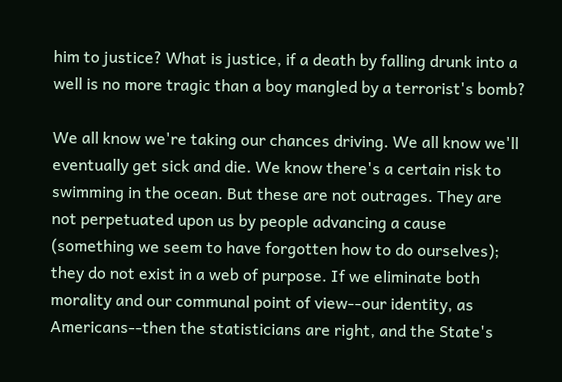him to justice? What is justice, if a death by falling drunk into a well is no more tragic than a boy mangled by a terrorist's bomb?

We all know we're taking our chances driving. We all know we'll eventually get sick and die. We know there's a certain risk to swimming in the ocean. But these are not outrages. They are not perpetuated upon us by people advancing a cause (something we seem to have forgotten how to do ourselves); they do not exist in a web of purpose. If we eliminate both morality and our communal point of view--our identity, as Americans--then the statisticians are right, and the State's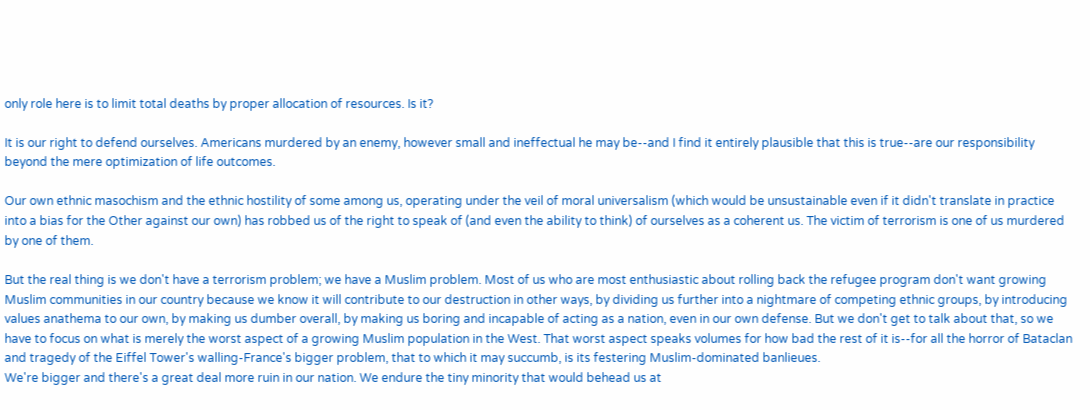only role here is to limit total deaths by proper allocation of resources. Is it?

It is our right to defend ourselves. Americans murdered by an enemy, however small and ineffectual he may be--and I find it entirely plausible that this is true--are our responsibility beyond the mere optimization of life outcomes.

Our own ethnic masochism and the ethnic hostility of some among us, operating under the veil of moral universalism (which would be unsustainable even if it didn't translate in practice into a bias for the Other against our own) has robbed us of the right to speak of (and even the ability to think) of ourselves as a coherent us. The victim of terrorism is one of us murdered by one of them.

But the real thing is we don't have a terrorism problem; we have a Muslim problem. Most of us who are most enthusiastic about rolling back the refugee program don't want growing Muslim communities in our country because we know it will contribute to our destruction in other ways, by dividing us further into a nightmare of competing ethnic groups, by introducing values anathema to our own, by making us dumber overall, by making us boring and incapable of acting as a nation, even in our own defense. But we don't get to talk about that, so we have to focus on what is merely the worst aspect of a growing Muslim population in the West. That worst aspect speaks volumes for how bad the rest of it is--for all the horror of Bataclan and tragedy of the Eiffel Tower's walling-France's bigger problem, that to which it may succumb, is its festering Muslim-dominated banlieues.
We're bigger and there's a great deal more ruin in our nation. We endure the tiny minority that would behead us at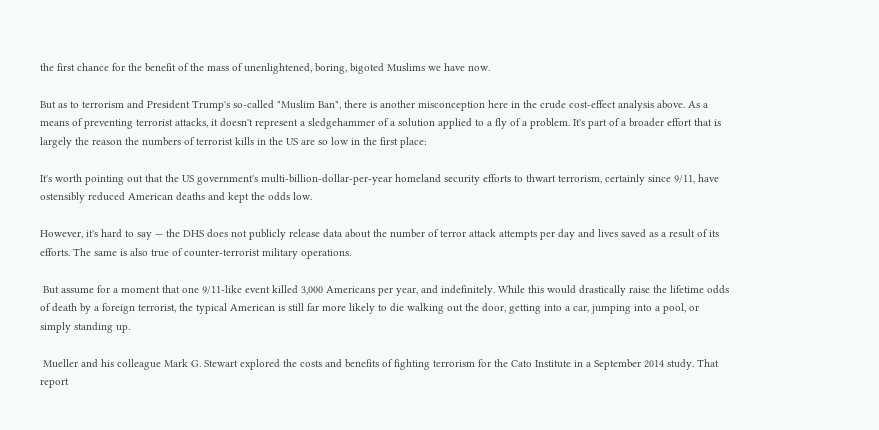the first chance for the benefit of the mass of unenlightened, boring, bigoted Muslims we have now.

But as to terrorism and President Trump's so-called "Muslim Ban", there is another misconception here in the crude cost-effect analysis above. As a means of preventing terrorist attacks, it doesn't represent a sledgehammer of a solution applied to a fly of a problem. It's part of a broader effort that is largely the reason the numbers of terrorist kills in the US are so low in the first place:

It's worth pointing out that the US government's multi-billion-dollar-per-year homeland security efforts to thwart terrorism, certainly since 9/11, have ostensibly reduced American deaths and kept the odds low.

However, it's hard to say — the DHS does not publicly release data about the number of terror attack attempts per day and lives saved as a result of its efforts. The same is also true of counter-terrorist military operations.

 But assume for a moment that one 9/11-like event killed 3,000 Americans per year, and indefinitely. While this would drastically raise the lifetime odds of death by a foreign terrorist, the typical American is still far more likely to die walking out the door, getting into a car, jumping into a pool, or simply standing up.

 Mueller and his colleague Mark G. Stewart explored the costs and benefits of fighting terrorism for the Cato Institute in a September 2014 study. That report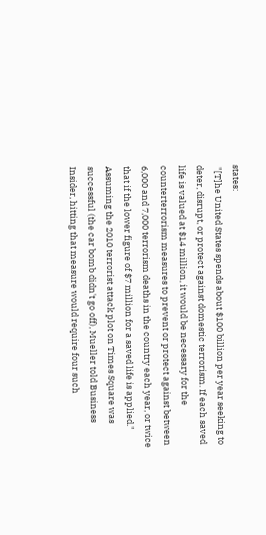states:
 "[T]he United States spends about $100 billion per year seeking to deter, disrupt, or protect against domestic terrorism. If each saved life is valued at $14 million, it would be necessary for the counterterrorism measures to prevent or protect against between 6,000 and 7,000 terrorism deaths in the country each year, or twice that if the lower figure of $7 million for a saved life is applied."
Assuming the 2010 terrorist attack plot on Times Square was successful (the car bomb didn't go off), Mueller told Business Insider, hitting that measure would require four such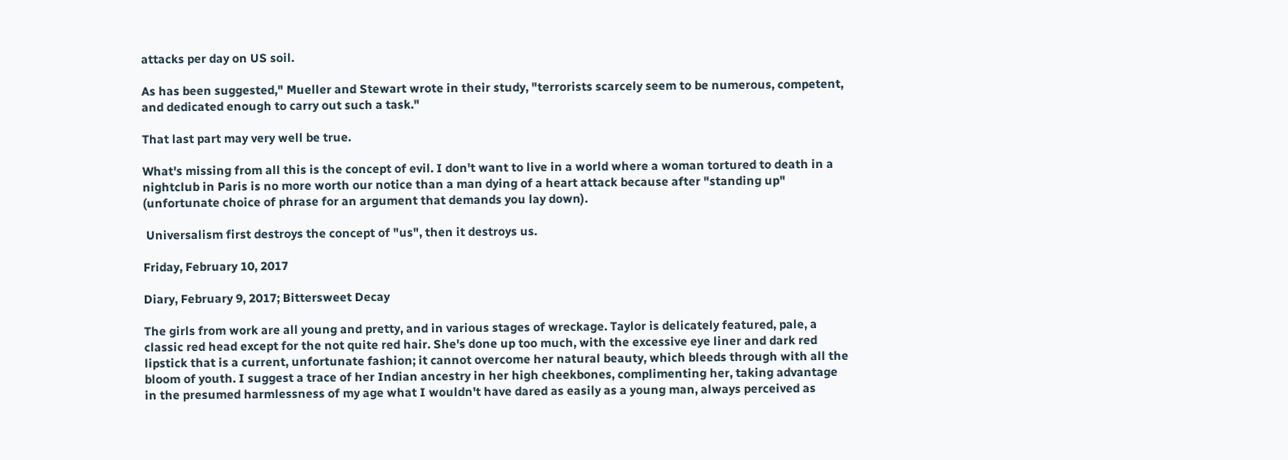attacks per day on US soil.

As has been suggested," Mueller and Stewart wrote in their study, "terrorists scarcely seem to be numerous, competent, and dedicated enough to carry out such a task."

That last part may very well be true.

What's missing from all this is the concept of evil. I don't want to live in a world where a woman tortured to death in a nightclub in Paris is no more worth our notice than a man dying of a heart attack because after "standing up" (unfortunate choice of phrase for an argument that demands you lay down).

 Universalism first destroys the concept of "us", then it destroys us.

Friday, February 10, 2017

Diary, February 9, 2017; Bittersweet Decay

The girls from work are all young and pretty, and in various stages of wreckage. Taylor is delicately featured, pale, a classic red head except for the not quite red hair. She's done up too much, with the excessive eye liner and dark red lipstick that is a current, unfortunate fashion; it cannot overcome her natural beauty, which bleeds through with all the bloom of youth. I suggest a trace of her Indian ancestry in her high cheekbones, complimenting her, taking advantage in the presumed harmlessness of my age what I wouldn't have dared as easily as a young man, always perceived as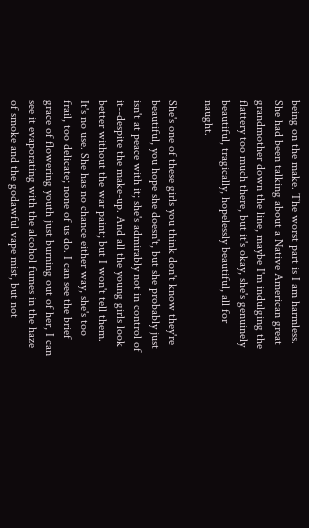being on the make. The worst part is I am harmless. She had been talking about a Native American great grandmother down the line, maybe I'm indulging the flattery too much there, but it's okay, she's genuinely beautiful, tragically, hopelessly beautiful, all for naught.

She's one of these girls you think don't know they're beautiful, you hope she doesn't, but she probably just isn't at peace with it; she's admirably not in control of it--despite the make-up. And all the young girls look better without the war paint; but I won't tell them. It's no use. She has no chance either way, she's too frail, too delicate; none of us do. I can see the brief grace of flowering youth just burning out of her, I can see it evaporating with the alcohol fumes in the haze of smoke and the godawful vape mist, but not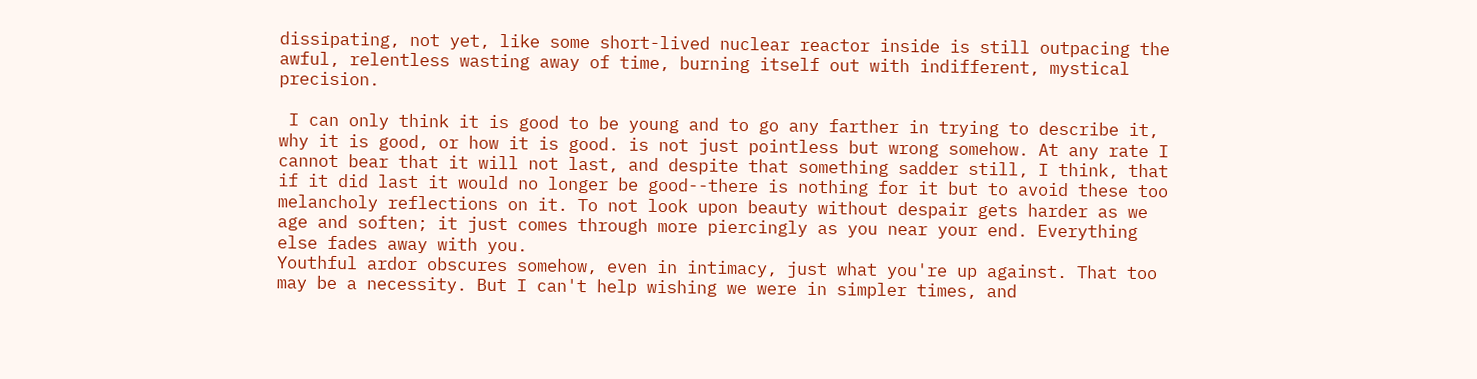dissipating, not yet, like some short-lived nuclear reactor inside is still outpacing the awful, relentless wasting away of time, burning itself out with indifferent, mystical precision.

 I can only think it is good to be young and to go any farther in trying to describe it, why it is good, or how it is good. is not just pointless but wrong somehow. At any rate I cannot bear that it will not last, and despite that something sadder still, I think, that if it did last it would no longer be good--there is nothing for it but to avoid these too melancholy reflections on it. To not look upon beauty without despair gets harder as we age and soften; it just comes through more piercingly as you near your end. Everything else fades away with you.
Youthful ardor obscures somehow, even in intimacy, just what you're up against. That too may be a necessity. But I can't help wishing we were in simpler times, and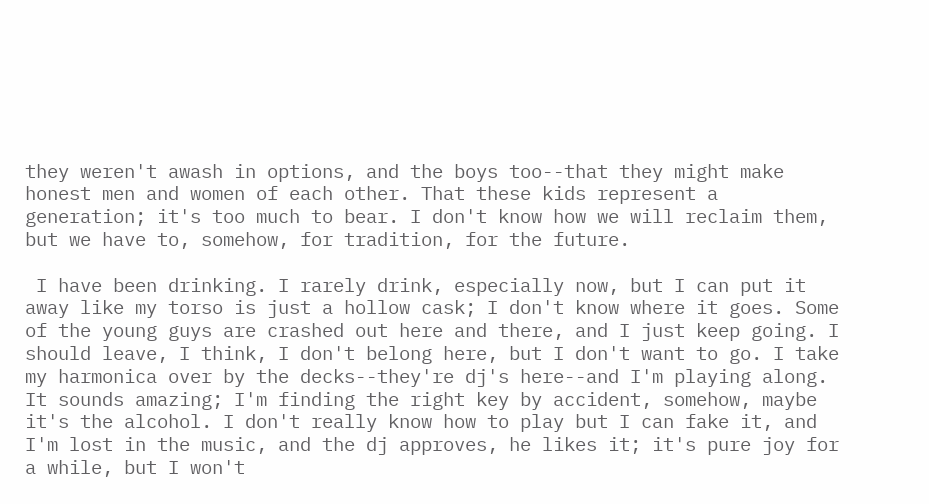they weren't awash in options, and the boys too--that they might make honest men and women of each other. That these kids represent a generation; it's too much to bear. I don't know how we will reclaim them, but we have to, somehow, for tradition, for the future.

 I have been drinking. I rarely drink, especially now, but I can put it away like my torso is just a hollow cask; I don't know where it goes. Some of the young guys are crashed out here and there, and I just keep going. I should leave, I think, I don't belong here, but I don't want to go. I take my harmonica over by the decks--they're dj's here--and I'm playing along. It sounds amazing; I'm finding the right key by accident, somehow, maybe it's the alcohol. I don't really know how to play but I can fake it, and I'm lost in the music, and the dj approves, he likes it; it's pure joy for a while, but I won't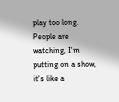play too long. People are watching, I'm putting on a show, it's like a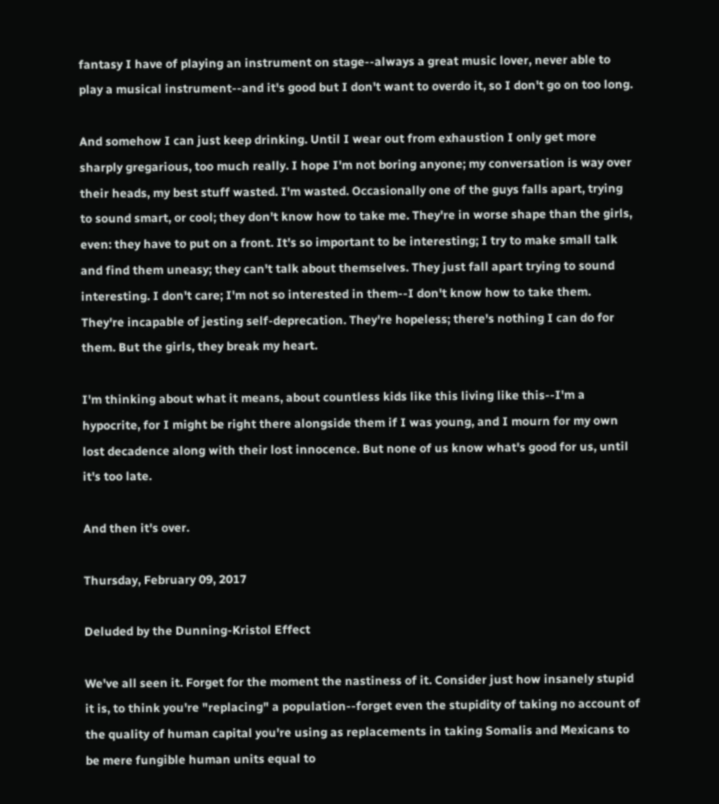fantasy I have of playing an instrument on stage--always a great music lover, never able to play a musical instrument--and it's good but I don't want to overdo it, so I don't go on too long.

And somehow I can just keep drinking. Until I wear out from exhaustion I only get more sharply gregarious, too much really. I hope I'm not boring anyone; my conversation is way over their heads, my best stuff wasted. I'm wasted. Occasionally one of the guys falls apart, trying to sound smart, or cool; they don't know how to take me. They're in worse shape than the girls, even: they have to put on a front. It's so important to be interesting; I try to make small talk and find them uneasy; they can't talk about themselves. They just fall apart trying to sound interesting. I don't care; I'm not so interested in them--I don't know how to take them. They're incapable of jesting self-deprecation. They're hopeless; there's nothing I can do for them. But the girls, they break my heart.

I'm thinking about what it means, about countless kids like this living like this--I'm a hypocrite, for I might be right there alongside them if I was young, and I mourn for my own lost decadence along with their lost innocence. But none of us know what's good for us, until it's too late.

And then it's over.

Thursday, February 09, 2017

Deluded by the Dunning-Kristol Effect

We've all seen it. Forget for the moment the nastiness of it. Consider just how insanely stupid it is, to think you're "replacing" a population--forget even the stupidity of taking no account of the quality of human capital you're using as replacements in taking Somalis and Mexicans to be mere fungible human units equal to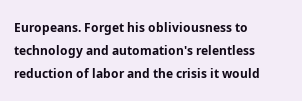Europeans. Forget his obliviousness to technology and automation's relentless reduction of labor and the crisis it would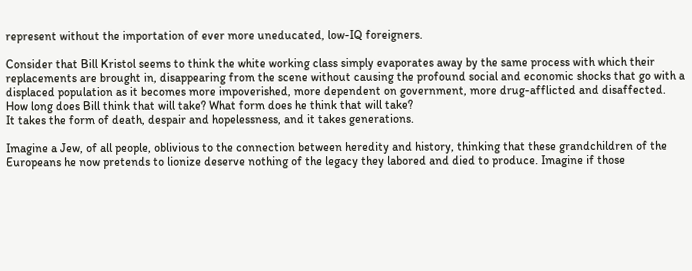represent without the importation of ever more uneducated, low-IQ foreigners.

Consider that Bill Kristol seems to think the white working class simply evaporates away by the same process with which their replacements are brought in, disappearing from the scene without causing the profound social and economic shocks that go with a displaced population as it becomes more impoverished, more dependent on government, more drug-afflicted and disaffected. How long does Bill think that will take? What form does he think that will take?
It takes the form of death, despair and hopelessness, and it takes generations.

Imagine a Jew, of all people, oblivious to the connection between heredity and history, thinking that these grandchildren of the Europeans he now pretends to lionize deserve nothing of the legacy they labored and died to produce. Imagine if those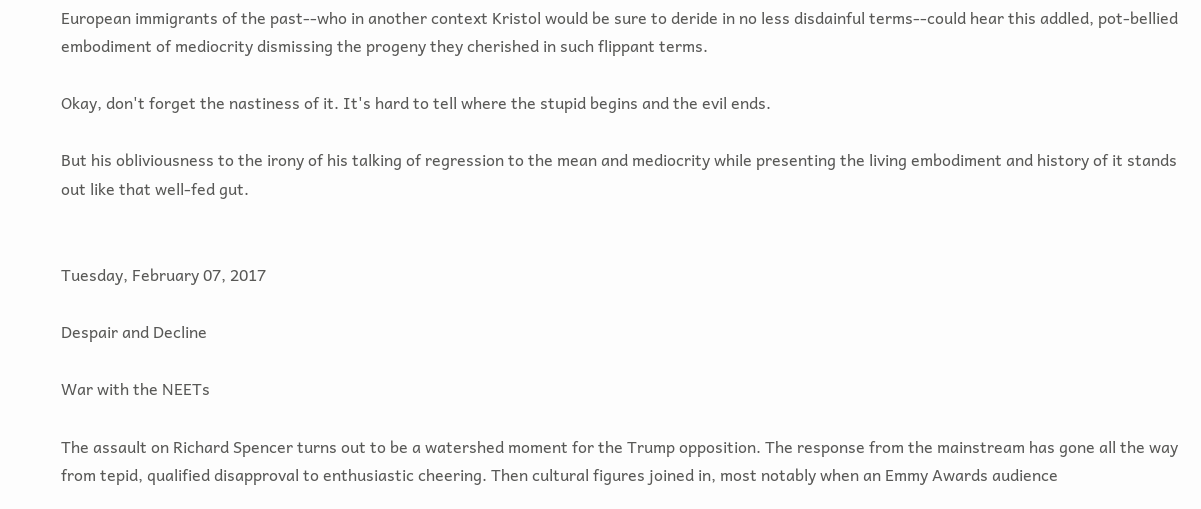European immigrants of the past--who in another context Kristol would be sure to deride in no less disdainful terms--could hear this addled, pot-bellied embodiment of mediocrity dismissing the progeny they cherished in such flippant terms.

Okay, don't forget the nastiness of it. It's hard to tell where the stupid begins and the evil ends.

But his obliviousness to the irony of his talking of regression to the mean and mediocrity while presenting the living embodiment and history of it stands out like that well-fed gut.


Tuesday, February 07, 2017

Despair and Decline

War with the NEETs

The assault on Richard Spencer turns out to be a watershed moment for the Trump opposition. The response from the mainstream has gone all the way from tepid, qualified disapproval to enthusiastic cheering. Then cultural figures joined in, most notably when an Emmy Awards audience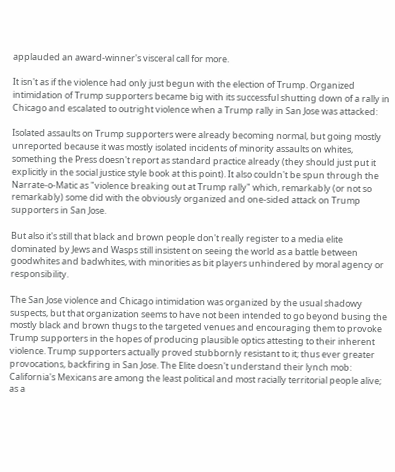applauded an award-winner's visceral call for more.

It isn't as if the violence had only just begun with the election of Trump. Organized intimidation of Trump supporters became big with its successful shutting down of a rally in Chicago and escalated to outright violence when a Trump rally in San Jose was attacked:

Isolated assaults on Trump supporters were already becoming normal, but going mostly unreported because it was mostly isolated incidents of minority assaults on whites, something the Press doesn't report as standard practice already (they should just put it explicitly in the social justice style book at this point). It also couldn't be spun through the Narrate-o-Matic as "violence breaking out at Trump rally" which, remarkably (or not so remarkably) some did with the obviously organized and one-sided attack on Trump supporters in San Jose.

But also it's still that black and brown people don't really register to a media elite dominated by Jews and Wasps still insistent on seeing the world as a battle between goodwhites and badwhites, with minorities as bit players unhindered by moral agency or responsibility.

The San Jose violence and Chicago intimidation was organized by the usual shadowy suspects, but that organization seems to have not been intended to go beyond busing the mostly black and brown thugs to the targeted venues and encouraging them to provoke Trump supporters in the hopes of producing plausible optics attesting to their inherent violence. Trump supporters actually proved stubbornly resistant to it; thus ever greater provocations, backfiring in San Jose. The Elite doesn't understand their lynch mob: California's Mexicans are among the least political and most racially territorial people alive; as a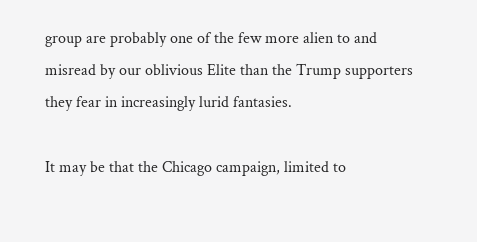group are probably one of the few more alien to and misread by our oblivious Elite than the Trump supporters they fear in increasingly lurid fantasies.

It may be that the Chicago campaign, limited to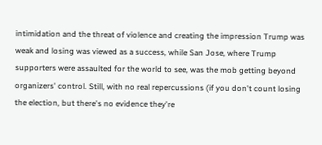intimidation and the threat of violence and creating the impression Trump was weak and losing was viewed as a success, while San Jose, where Trump supporters were assaulted for the world to see, was the mob getting beyond organizers' control. Still, with no real repercussions (if you don't count losing the election, but there's no evidence they're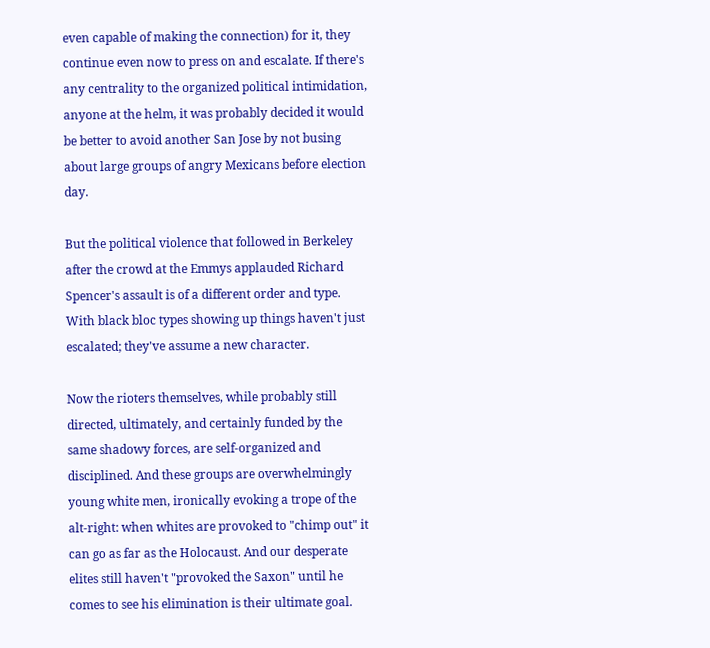even capable of making the connection) for it, they continue even now to press on and escalate. If there's any centrality to the organized political intimidation, anyone at the helm, it was probably decided it would be better to avoid another San Jose by not busing about large groups of angry Mexicans before election day.

But the political violence that followed in Berkeley after the crowd at the Emmys applauded Richard Spencer's assault is of a different order and type. With black bloc types showing up things haven't just escalated; they've assume a new character.

Now the rioters themselves, while probably still directed, ultimately, and certainly funded by the same shadowy forces, are self-organized and disciplined. And these groups are overwhelmingly young white men, ironically evoking a trope of the alt-right: when whites are provoked to "chimp out" it can go as far as the Holocaust. And our desperate elites still haven't "provoked the Saxon" until he comes to see his elimination is their ultimate goal.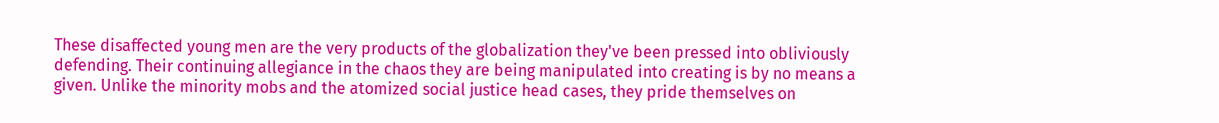These disaffected young men are the very products of the globalization they've been pressed into obliviously defending. Their continuing allegiance in the chaos they are being manipulated into creating is by no means a given. Unlike the minority mobs and the atomized social justice head cases, they pride themselves on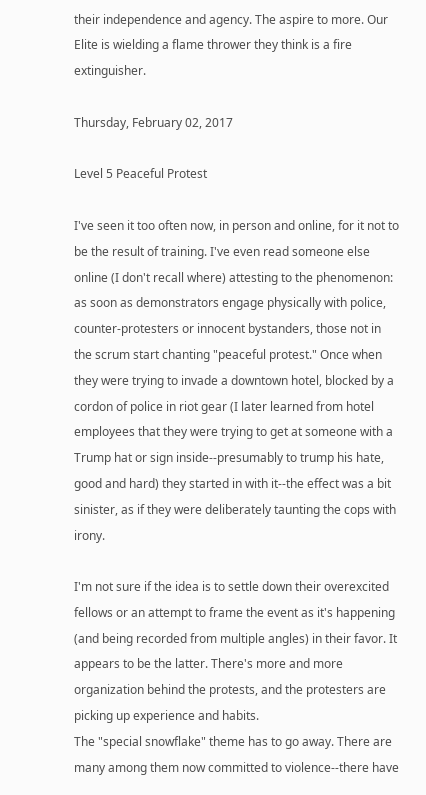their independence and agency. The aspire to more. Our Elite is wielding a flame thrower they think is a fire extinguisher.

Thursday, February 02, 2017

Level 5 Peaceful Protest

I've seen it too often now, in person and online, for it not to be the result of training. I've even read someone else online (I don't recall where) attesting to the phenomenon: as soon as demonstrators engage physically with police, counter-protesters or innocent bystanders, those not in the scrum start chanting "peaceful protest." Once when they were trying to invade a downtown hotel, blocked by a cordon of police in riot gear (I later learned from hotel employees that they were trying to get at someone with a Trump hat or sign inside--presumably to trump his hate, good and hard) they started in with it--the effect was a bit sinister, as if they were deliberately taunting the cops with irony.

I'm not sure if the idea is to settle down their overexcited fellows or an attempt to frame the event as it's happening (and being recorded from multiple angles) in their favor. It appears to be the latter. There's more and more organization behind the protests, and the protesters are picking up experience and habits.
The "special snowflake" theme has to go away. There are many among them now committed to violence--there have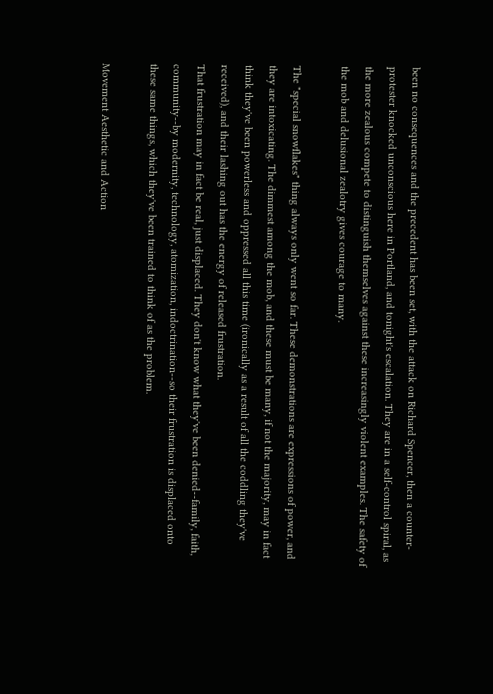been no consequences and the precedent has been set, with the attack on Richard Spencer, then a counter-protester knocked unconscious here in Portland, and tonight's escalation. They are in a self-control spiral, as the more zealous compete to distinguish themselves against these increasingly violent examples. The safety of the mob and delusional zealotry gives courage to many.

The "special snowflakes" thing always only went so far. These demonstrations are expressions of power, and they are intoxicating. The dimmest among the mob, and these must be many, if not the majority, may in fact think they've been powerless and oppressed all this time (ironically as a result of all the coddling they've received), and their lashing out has the energy of released frustration.
That frustration may in fact be real, just displaced. They don't know what they've been denied--family, faith, community--by modernity, technology, atomization, indoctrination--so their frustration is displaced onto these same things, which they've been trained to think of as the problem.

Movement Aesthetic and Action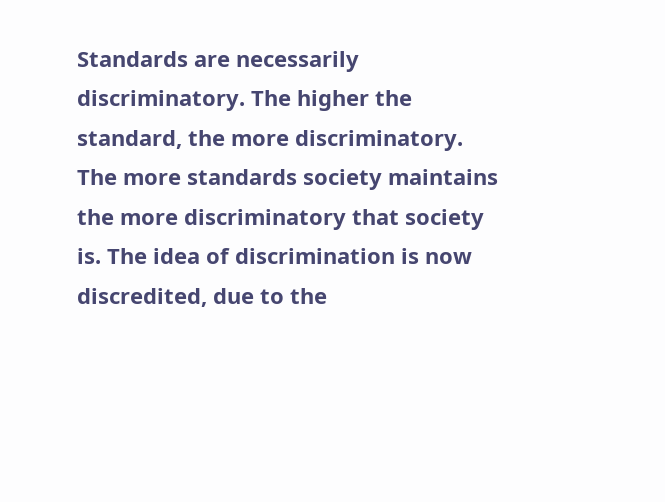Standards are necessarily discriminatory. The higher the standard, the more discriminatory. The more standards society maintains the more discriminatory that society is. The idea of discrimination is now discredited, due to the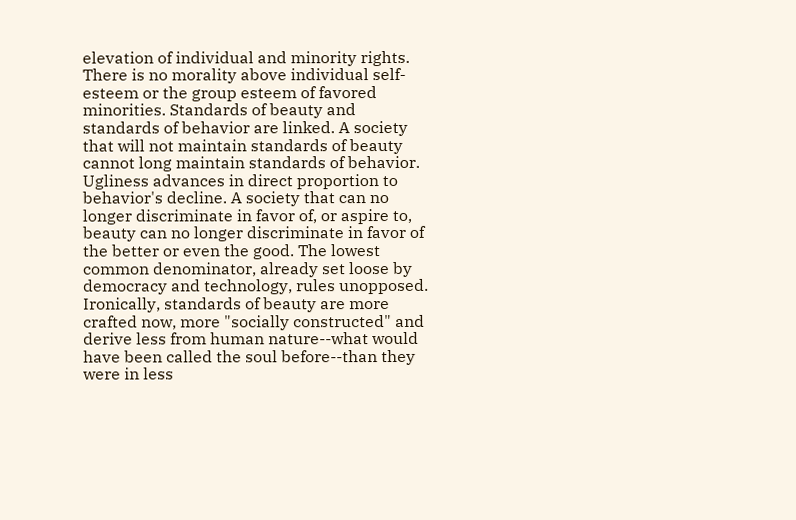elevation of individual and minority rights. There is no morality above individual self-esteem or the group esteem of favored minorities. Standards of beauty and standards of behavior are linked. A society that will not maintain standards of beauty cannot long maintain standards of behavior.
Ugliness advances in direct proportion to behavior's decline. A society that can no longer discriminate in favor of, or aspire to, beauty can no longer discriminate in favor of the better or even the good. The lowest common denominator, already set loose by democracy and technology, rules unopposed. Ironically, standards of beauty are more crafted now, more "socially constructed" and derive less from human nature--what would have been called the soul before--than they were in less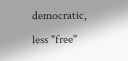democratic, less "free"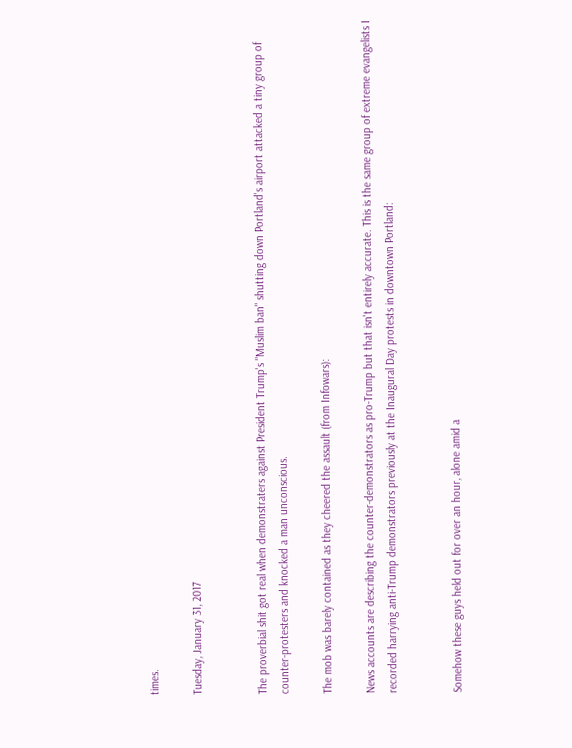times.

Tuesday, January 31, 2017


The proverbial shit got real when demonstraters against President Trump's "Muslim ban" shutting down Portland's airport attacked a tiny group of counter-protesters and knocked a man unconscious.

The mob was barely contained as they cheered the assault (from Infowars):

News accounts are describing the counter-demonstrators as pro-Trump but that isn't entirely accurate. This is the same group of extreme evangelists I recorded harrying anti-Trump demonstrators previously at the Inaugural Day protests in downtown Portland:


Somehow these guys held out for over an hour, alone amid a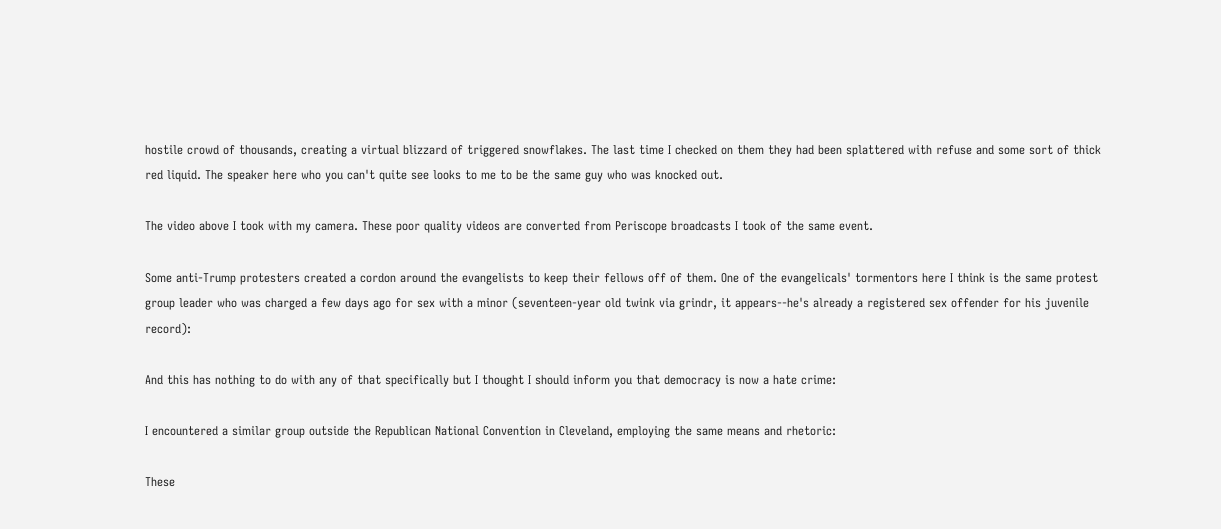hostile crowd of thousands, creating a virtual blizzard of triggered snowflakes. The last time I checked on them they had been splattered with refuse and some sort of thick red liquid. The speaker here who you can't quite see looks to me to be the same guy who was knocked out.

The video above I took with my camera. These poor quality videos are converted from Periscope broadcasts I took of the same event.

Some anti-Trump protesters created a cordon around the evangelists to keep their fellows off of them. One of the evangelicals' tormentors here I think is the same protest group leader who was charged a few days ago for sex with a minor (seventeen-year old twink via grindr, it appears--he's already a registered sex offender for his juvenile record):

And this has nothing to do with any of that specifically but I thought I should inform you that democracy is now a hate crime:

I encountered a similar group outside the Republican National Convention in Cleveland, employing the same means and rhetoric:

These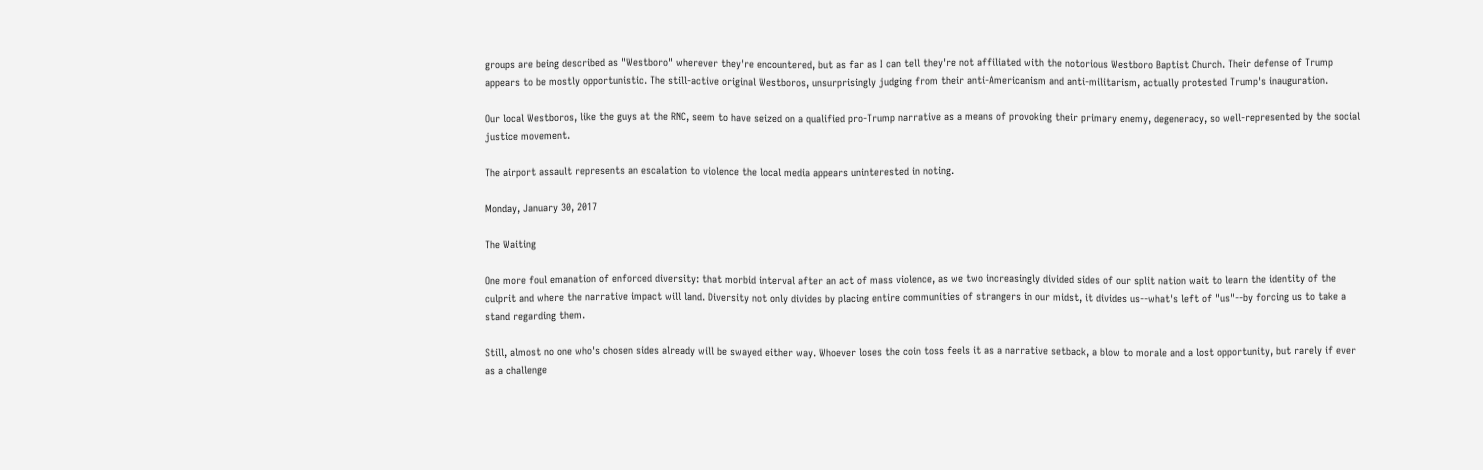groups are being described as "Westboro" wherever they're encountered, but as far as I can tell they're not affiliated with the notorious Westboro Baptist Church. Their defense of Trump appears to be mostly opportunistic. The still-active original Westboros, unsurprisingly judging from their anti-Americanism and anti-militarism, actually protested Trump's inauguration.

Our local Westboros, like the guys at the RNC, seem to have seized on a qualified pro-Trump narrative as a means of provoking their primary enemy, degeneracy, so well-represented by the social justice movement.

The airport assault represents an escalation to violence the local media appears uninterested in noting.

Monday, January 30, 2017

The Waiting

One more foul emanation of enforced diversity: that morbid interval after an act of mass violence, as we two increasingly divided sides of our split nation wait to learn the identity of the culprit and where the narrative impact will land. Diversity not only divides by placing entire communities of strangers in our midst, it divides us--what's left of "us"--by forcing us to take a stand regarding them.

Still, almost no one who's chosen sides already will be swayed either way. Whoever loses the coin toss feels it as a narrative setback, a blow to morale and a lost opportunity, but rarely if ever as a challenge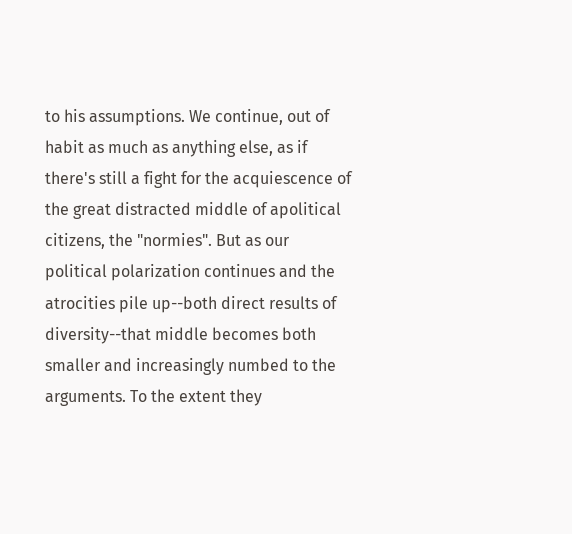to his assumptions. We continue, out of habit as much as anything else, as if there's still a fight for the acquiescence of the great distracted middle of apolitical citizens, the "normies". But as our political polarization continues and the atrocities pile up--both direct results of diversity--that middle becomes both smaller and increasingly numbed to the arguments. To the extent they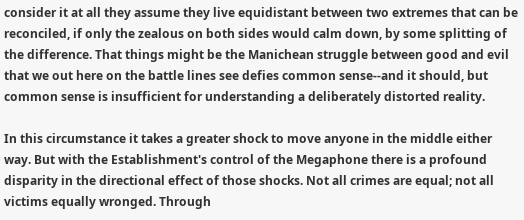consider it at all they assume they live equidistant between two extremes that can be reconciled, if only the zealous on both sides would calm down, by some splitting of the difference. That things might be the Manichean struggle between good and evil that we out here on the battle lines see defies common sense--and it should, but common sense is insufficient for understanding a deliberately distorted reality.

In this circumstance it takes a greater shock to move anyone in the middle either way. But with the Establishment's control of the Megaphone there is a profound disparity in the directional effect of those shocks. Not all crimes are equal; not all victims equally wronged. Through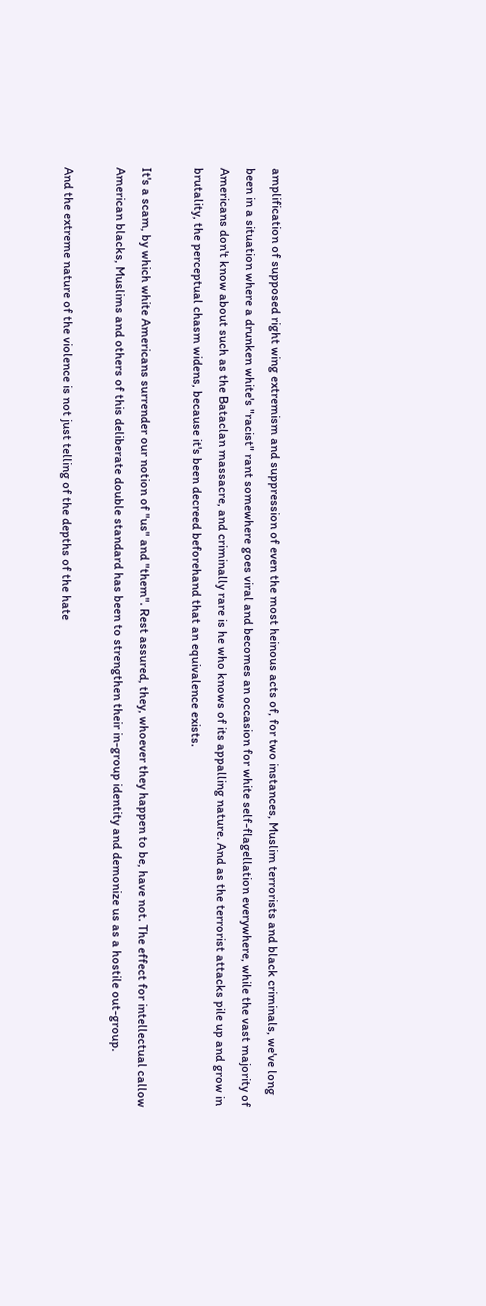amplification of supposed right wing extremism and suppression of even the most heinous acts of, for two instances, Muslim terrorists and black criminals, we've long been in a situation where a drunken white's "racist" rant somewhere goes viral and becomes an occasion for white self-flagellation everywhere, while the vast majority of Americans don't know about such as the Bataclan massacre, and criminally rare is he who knows of its appalling nature. And as the terrorist attacks pile up and grow in brutality, the perceptual chasm widens, because it's been decreed beforehand that an equivalence exists.

It's a scam, by which white Americans surrender our notion of "us" and "them". Rest assured, they, whoever they happen to be, have not. The effect for intellectual callow American blacks, Muslims and others of this deliberate double standard has been to strengthen their in-group identity and demonize us as a hostile out-group.

And the extreme nature of the violence is not just telling of the depths of the hate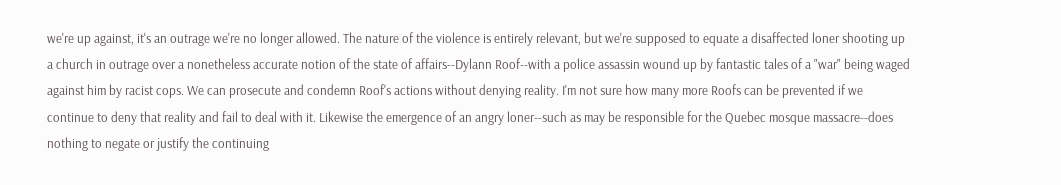we're up against, it's an outrage we're no longer allowed. The nature of the violence is entirely relevant, but we're supposed to equate a disaffected loner shooting up a church in outrage over a nonetheless accurate notion of the state of affairs--Dylann Roof--with a police assassin wound up by fantastic tales of a "war" being waged against him by racist cops. We can prosecute and condemn Roof's actions without denying reality. I'm not sure how many more Roofs can be prevented if we continue to deny that reality and fail to deal with it. Likewise the emergence of an angry loner--such as may be responsible for the Quebec mosque massacre--does nothing to negate or justify the continuing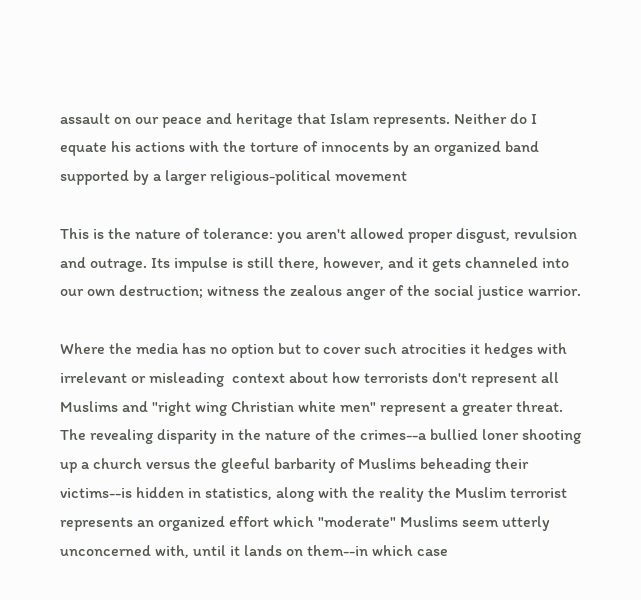assault on our peace and heritage that Islam represents. Neither do I equate his actions with the torture of innocents by an organized band supported by a larger religious-political movement

This is the nature of tolerance: you aren't allowed proper disgust, revulsion and outrage. Its impulse is still there, however, and it gets channeled into our own destruction; witness the zealous anger of the social justice warrior.

Where the media has no option but to cover such atrocities it hedges with irrelevant or misleading  context about how terrorists don't represent all Muslims and "right wing Christian white men" represent a greater threat. The revealing disparity in the nature of the crimes--a bullied loner shooting up a church versus the gleeful barbarity of Muslims beheading their victims--is hidden in statistics, along with the reality the Muslim terrorist represents an organized effort which "moderate" Muslims seem utterly unconcerned with, until it lands on them--in which case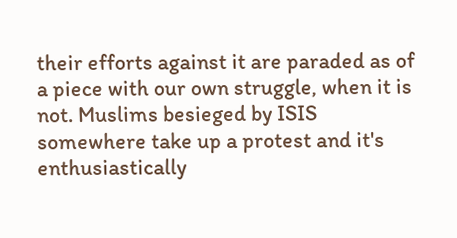their efforts against it are paraded as of a piece with our own struggle, when it is not. Muslims besieged by ISIS somewhere take up a protest and it's enthusiastically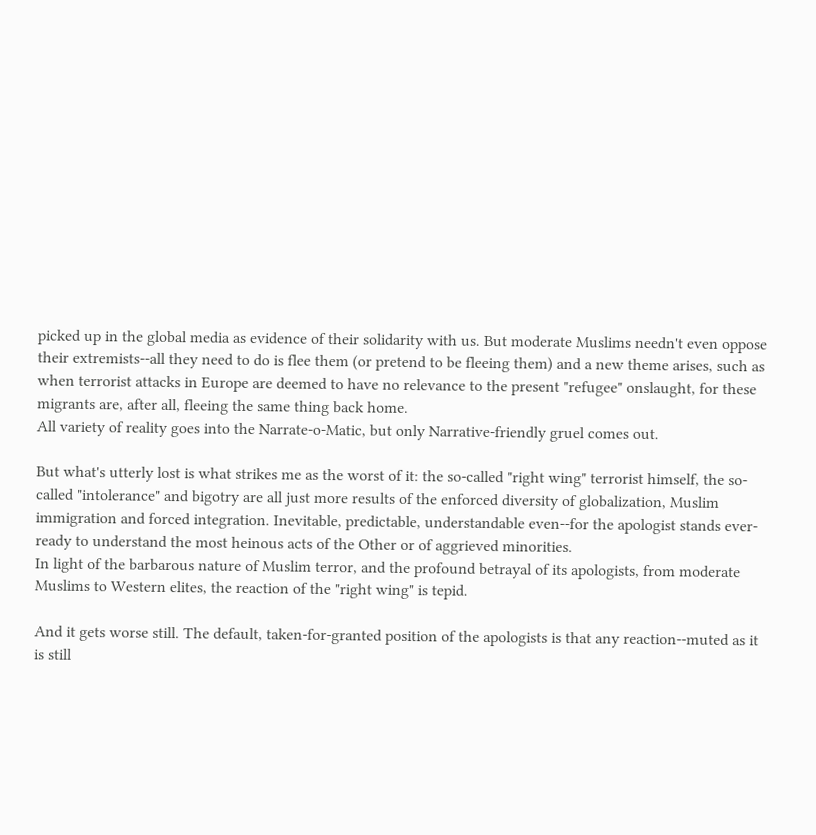picked up in the global media as evidence of their solidarity with us. But moderate Muslims needn't even oppose their extremists--all they need to do is flee them (or pretend to be fleeing them) and a new theme arises, such as when terrorist attacks in Europe are deemed to have no relevance to the present "refugee" onslaught, for these migrants are, after all, fleeing the same thing back home.
All variety of reality goes into the Narrate-o-Matic, but only Narrative-friendly gruel comes out.

But what's utterly lost is what strikes me as the worst of it: the so-called "right wing" terrorist himself, the so-called "intolerance" and bigotry are all just more results of the enforced diversity of globalization, Muslim immigration and forced integration. Inevitable, predictable, understandable even--for the apologist stands ever-ready to understand the most heinous acts of the Other or of aggrieved minorities.
In light of the barbarous nature of Muslim terror, and the profound betrayal of its apologists, from moderate Muslims to Western elites, the reaction of the "right wing" is tepid.

And it gets worse still. The default, taken-for-granted position of the apologists is that any reaction--muted as it is still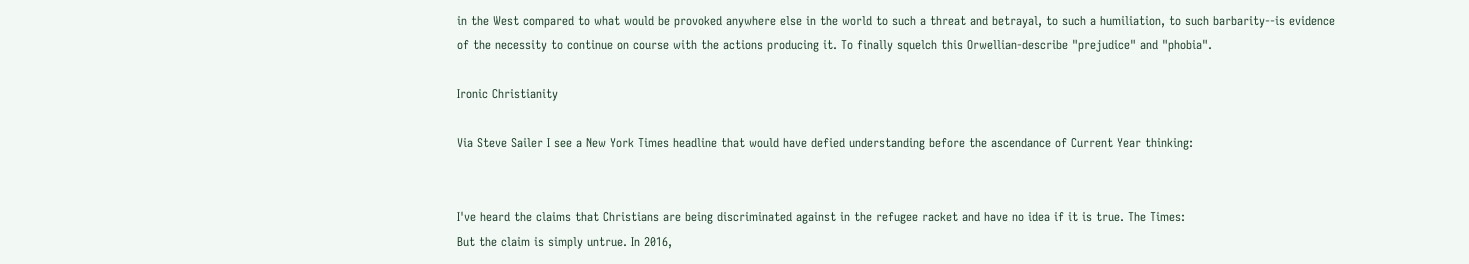in the West compared to what would be provoked anywhere else in the world to such a threat and betrayal, to such a humiliation, to such barbarity--is evidence of the necessity to continue on course with the actions producing it. To finally squelch this Orwellian-describe "prejudice" and "phobia".

Ironic Christianity

Via Steve Sailer I see a New York Times headline that would have defied understanding before the ascendance of Current Year thinking:


I've heard the claims that Christians are being discriminated against in the refugee racket and have no idea if it is true. The Times:
But the claim is simply untrue. In 2016,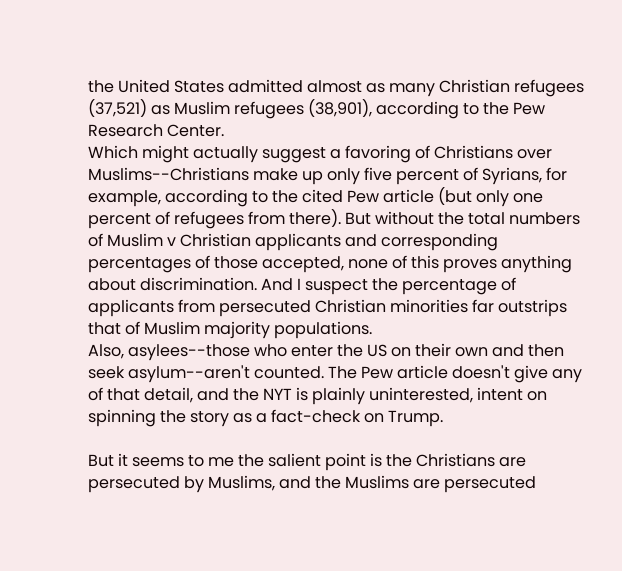the United States admitted almost as many Christian refugees (37,521) as Muslim refugees (38,901), according to the Pew Research Center.
Which might actually suggest a favoring of Christians over Muslims--Christians make up only five percent of Syrians, for example, according to the cited Pew article (but only one percent of refugees from there). But without the total numbers of Muslim v Christian applicants and corresponding percentages of those accepted, none of this proves anything about discrimination. And I suspect the percentage of applicants from persecuted Christian minorities far outstrips that of Muslim majority populations.
Also, asylees--those who enter the US on their own and then seek asylum--aren't counted. The Pew article doesn't give any of that detail, and the NYT is plainly uninterested, intent on spinning the story as a fact-check on Trump.

But it seems to me the salient point is the Christians are persecuted by Muslims, and the Muslims are persecuted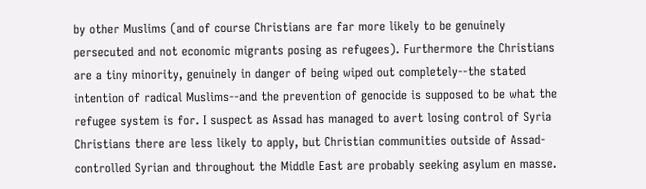by other Muslims (and of course Christians are far more likely to be genuinely persecuted and not economic migrants posing as refugees). Furthermore the Christians are a tiny minority, genuinely in danger of being wiped out completely--the stated intention of radical Muslims--and the prevention of genocide is supposed to be what the refugee system is for. I suspect as Assad has managed to avert losing control of Syria Christians there are less likely to apply, but Christian communities outside of Assad-controlled Syrian and throughout the Middle East are probably seeking asylum en masse.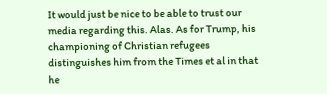It would just be nice to be able to trust our media regarding this. Alas. As for Trump, his championing of Christian refugees distinguishes him from the Times et al in that he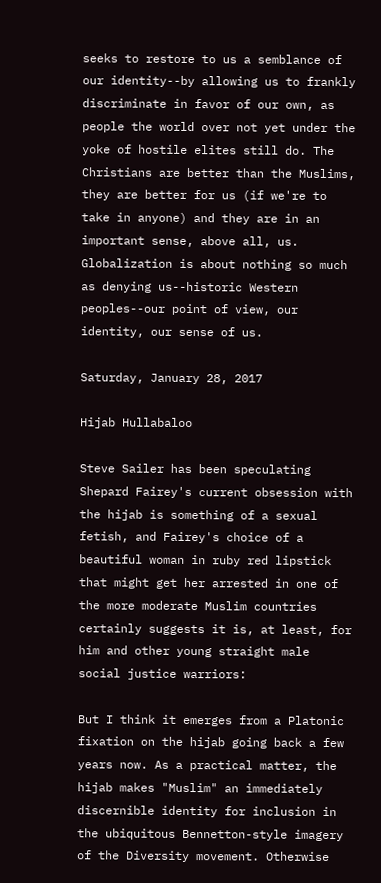seeks to restore to us a semblance of our identity--by allowing us to frankly discriminate in favor of our own, as people the world over not yet under the yoke of hostile elites still do. The Christians are better than the Muslims, they are better for us (if we're to take in anyone) and they are in an important sense, above all, us.
Globalization is about nothing so much as denying us--historic Western peoples--our point of view, our identity, our sense of us.

Saturday, January 28, 2017

Hijab Hullabaloo

Steve Sailer has been speculating Shepard Fairey's current obsession with the hijab is something of a sexual fetish, and Fairey's choice of a beautiful woman in ruby red lipstick that might get her arrested in one of the more moderate Muslim countries certainly suggests it is, at least, for him and other young straight male social justice warriors:

But I think it emerges from a Platonic fixation on the hijab going back a few years now. As a practical matter, the hijab makes "Muslim" an immediately discernible identity for inclusion in the ubiquitous Bennetton-style imagery of the Diversity movement. Otherwise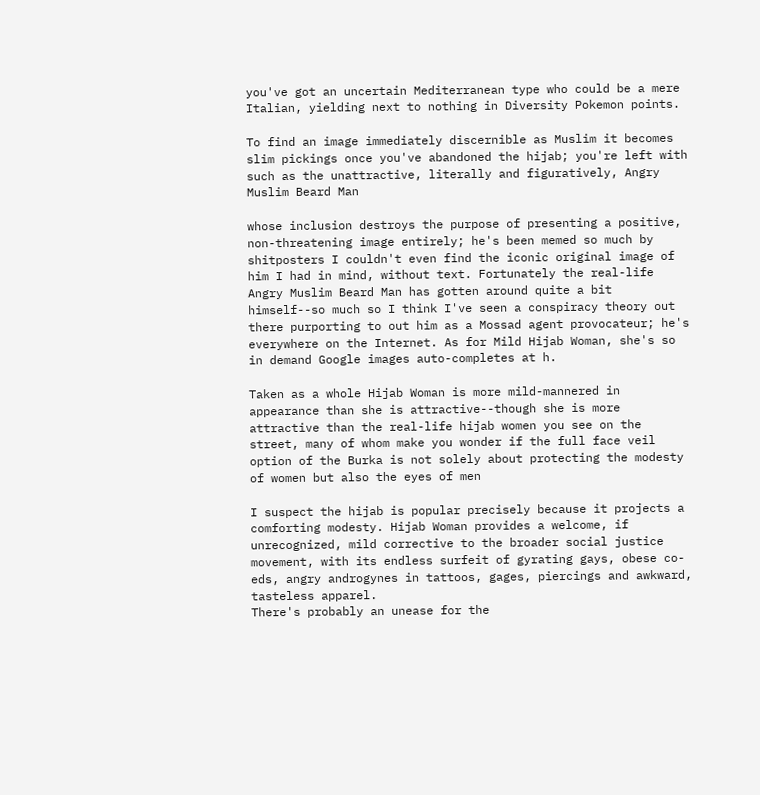you've got an uncertain Mediterranean type who could be a mere Italian, yielding next to nothing in Diversity Pokemon points.

To find an image immediately discernible as Muslim it becomes slim pickings once you've abandoned the hijab; you're left with such as the unattractive, literally and figuratively, Angry Muslim Beard Man

whose inclusion destroys the purpose of presenting a positive, non-threatening image entirely; he's been memed so much by shitposters I couldn't even find the iconic original image of him I had in mind, without text. Fortunately the real-life Angry Muslim Beard Man has gotten around quite a bit himself--so much so I think I've seen a conspiracy theory out there purporting to out him as a Mossad agent provocateur; he's everywhere on the Internet. As for Mild Hijab Woman, she's so in demand Google images auto-completes at h.

Taken as a whole Hijab Woman is more mild-mannered in appearance than she is attractive--though she is more attractive than the real-life hijab women you see on the street, many of whom make you wonder if the full face veil option of the Burka is not solely about protecting the modesty of women but also the eyes of men

I suspect the hijab is popular precisely because it projects a comforting modesty. Hijab Woman provides a welcome, if unrecognized, mild corrective to the broader social justice movement, with its endless surfeit of gyrating gays, obese co-eds, angry androgynes in tattoos, gages, piercings and awkward, tasteless apparel.
There's probably an unease for the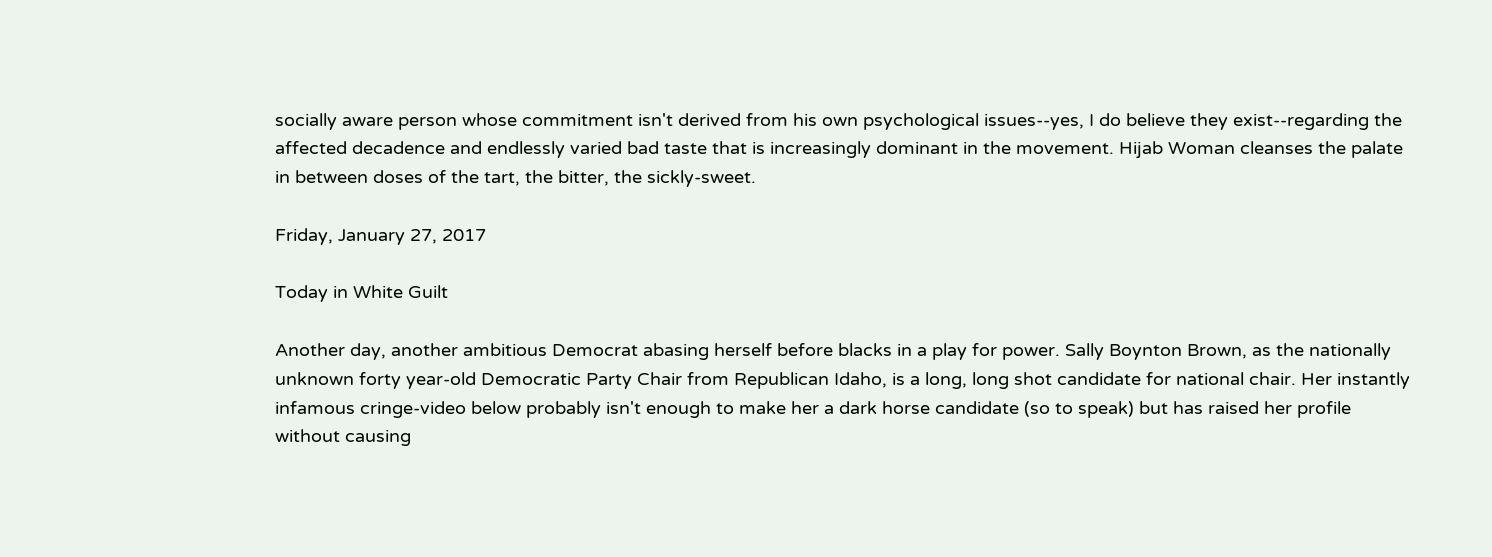socially aware person whose commitment isn't derived from his own psychological issues--yes, I do believe they exist--regarding the affected decadence and endlessly varied bad taste that is increasingly dominant in the movement. Hijab Woman cleanses the palate in between doses of the tart, the bitter, the sickly-sweet.

Friday, January 27, 2017

Today in White Guilt

Another day, another ambitious Democrat abasing herself before blacks in a play for power. Sally Boynton Brown, as the nationally unknown forty year-old Democratic Party Chair from Republican Idaho, is a long, long shot candidate for national chair. Her instantly infamous cringe-video below probably isn't enough to make her a dark horse candidate (so to speak) but has raised her profile without causing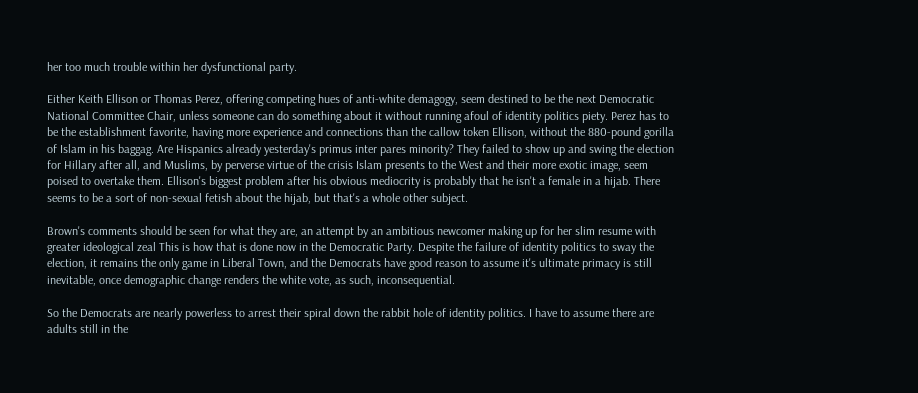her too much trouble within her dysfunctional party.

Either Keith Ellison or Thomas Perez, offering competing hues of anti-white demagogy, seem destined to be the next Democratic National Committee Chair, unless someone can do something about it without running afoul of identity politics piety. Perez has to be the establishment favorite, having more experience and connections than the callow token Ellison, without the 880-pound gorilla of Islam in his baggag. Are Hispanics already yesterday's primus inter pares minority? They failed to show up and swing the election for Hillary after all, and Muslims, by perverse virtue of the crisis Islam presents to the West and their more exotic image, seem poised to overtake them. Ellison's biggest problem after his obvious mediocrity is probably that he isn't a female in a hijab. There seems to be a sort of non-sexual fetish about the hijab, but that's a whole other subject.

Brown's comments should be seen for what they are, an attempt by an ambitious newcomer making up for her slim resume with greater ideological zeal This is how that is done now in the Democratic Party. Despite the failure of identity politics to sway the election, it remains the only game in Liberal Town, and the Democrats have good reason to assume it's ultimate primacy is still inevitable, once demographic change renders the white vote, as such, inconsequential.

So the Democrats are nearly powerless to arrest their spiral down the rabbit hole of identity politics. I have to assume there are adults still in the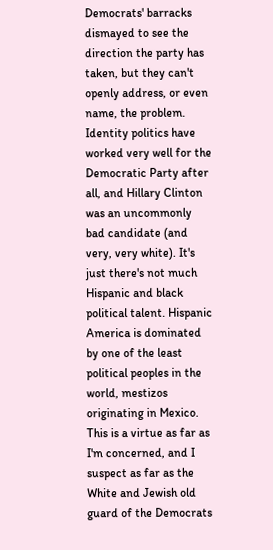Democrats' barracks dismayed to see the direction the party has taken, but they can't openly address, or even name, the problem. Identity politics have worked very well for the Democratic Party after all, and Hillary Clinton was an uncommonly bad candidate (and very, very white). It's just there's not much Hispanic and black political talent. Hispanic America is dominated by one of the least political peoples in the world, mestizos originating in Mexico. This is a virtue as far as I'm concerned, and I suspect as far as the White and Jewish old guard of the Democrats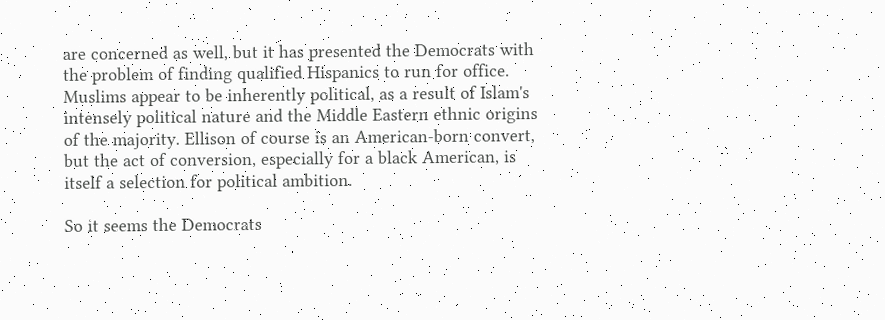are concerned as well, but it has presented the Democrats with the problem of finding qualified Hispanics to run for office. Muslims appear to be inherently political, as a result of Islam's intensely political nature and the Middle Eastern ethnic origins of the majority. Ellison of course is an American-born convert, but the act of conversion, especially for a black American, is itself a selection for political ambition.

So it seems the Democrats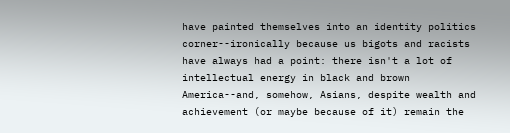have painted themselves into an identity politics corner--ironically because us bigots and racists have always had a point: there isn't a lot of intellectual energy in black and brown America--and, somehow, Asians, despite wealth and achievement (or maybe because of it) remain the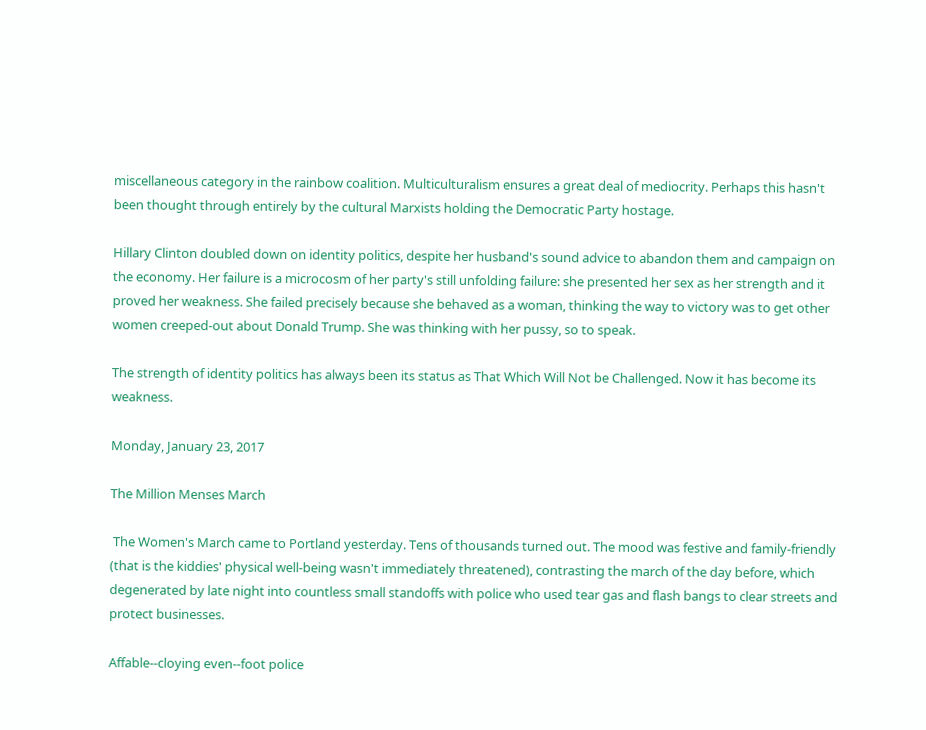miscellaneous category in the rainbow coalition. Multiculturalism ensures a great deal of mediocrity. Perhaps this hasn't been thought through entirely by the cultural Marxists holding the Democratic Party hostage.

Hillary Clinton doubled down on identity politics, despite her husband's sound advice to abandon them and campaign on the economy. Her failure is a microcosm of her party's still unfolding failure: she presented her sex as her strength and it proved her weakness. She failed precisely because she behaved as a woman, thinking the way to victory was to get other women creeped-out about Donald Trump. She was thinking with her pussy, so to speak.

The strength of identity politics has always been its status as That Which Will Not be Challenged. Now it has become its weakness.

Monday, January 23, 2017

The Million Menses March

 The Women's March came to Portland yesterday. Tens of thousands turned out. The mood was festive and family-friendly (that is the kiddies' physical well-being wasn't immediately threatened), contrasting the march of the day before, which degenerated by late night into countless small standoffs with police who used tear gas and flash bangs to clear streets and protect businesses.

Affable--cloying even--foot police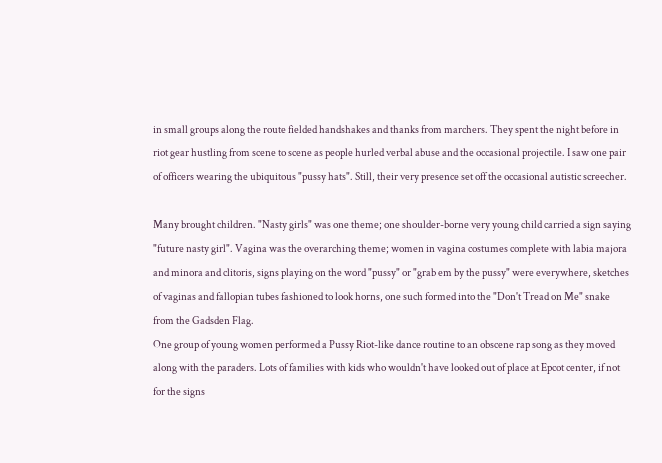in small groups along the route fielded handshakes and thanks from marchers. They spent the night before in riot gear hustling from scene to scene as people hurled verbal abuse and the occasional projectile. I saw one pair of officers wearing the ubiquitous "pussy hats". Still, their very presence set off the occasional autistic screecher.

Many brought children. "Nasty girls" was one theme; one shoulder-borne very young child carried a sign saying "future nasty girl". Vagina was the overarching theme; women in vagina costumes complete with labia majora and minora and clitoris, signs playing on the word "pussy" or "grab em by the pussy" were everywhere, sketches of vaginas and fallopian tubes fashioned to look horns, one such formed into the "Don't Tread on Me" snake from the Gadsden Flag.
One group of young women performed a Pussy Riot-like dance routine to an obscene rap song as they moved along with the paraders. Lots of families with kids who wouldn't have looked out of place at Epcot center, if not for the signs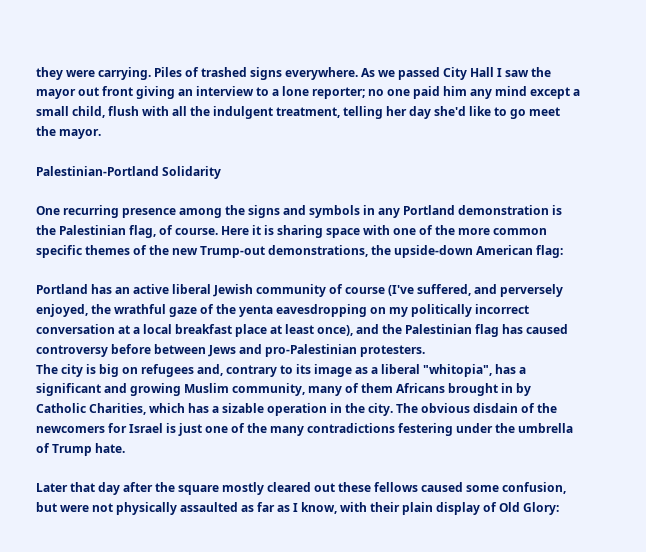they were carrying. Piles of trashed signs everywhere. As we passed City Hall I saw the mayor out front giving an interview to a lone reporter; no one paid him any mind except a small child, flush with all the indulgent treatment, telling her day she'd like to go meet the mayor.

Palestinian-Portland Solidarity

One recurring presence among the signs and symbols in any Portland demonstration is the Palestinian flag, of course. Here it is sharing space with one of the more common specific themes of the new Trump-out demonstrations, the upside-down American flag:

Portland has an active liberal Jewish community of course (I've suffered, and perversely enjoyed, the wrathful gaze of the yenta eavesdropping on my politically incorrect conversation at a local breakfast place at least once), and the Palestinian flag has caused controversy before between Jews and pro-Palestinian protesters.
The city is big on refugees and, contrary to its image as a liberal "whitopia", has a significant and growing Muslim community, many of them Africans brought in by Catholic Charities, which has a sizable operation in the city. The obvious disdain of the newcomers for Israel is just one of the many contradictions festering under the umbrella of Trump hate.

Later that day after the square mostly cleared out these fellows caused some confusion, but were not physically assaulted as far as I know, with their plain display of Old Glory: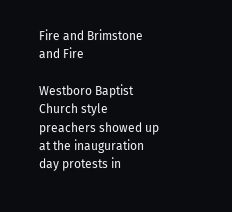Fire and Brimstone and Fire

Westboro Baptist Church style preachers showed up at the inauguration day protests in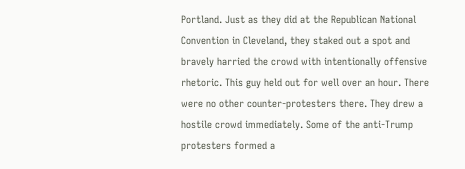Portland. Just as they did at the Republican National Convention in Cleveland, they staked out a spot and bravely harried the crowd with intentionally offensive rhetoric. This guy held out for well over an hour. There were no other counter-protesters there. They drew a hostile crowd immediately. Some of the anti-Trump protesters formed a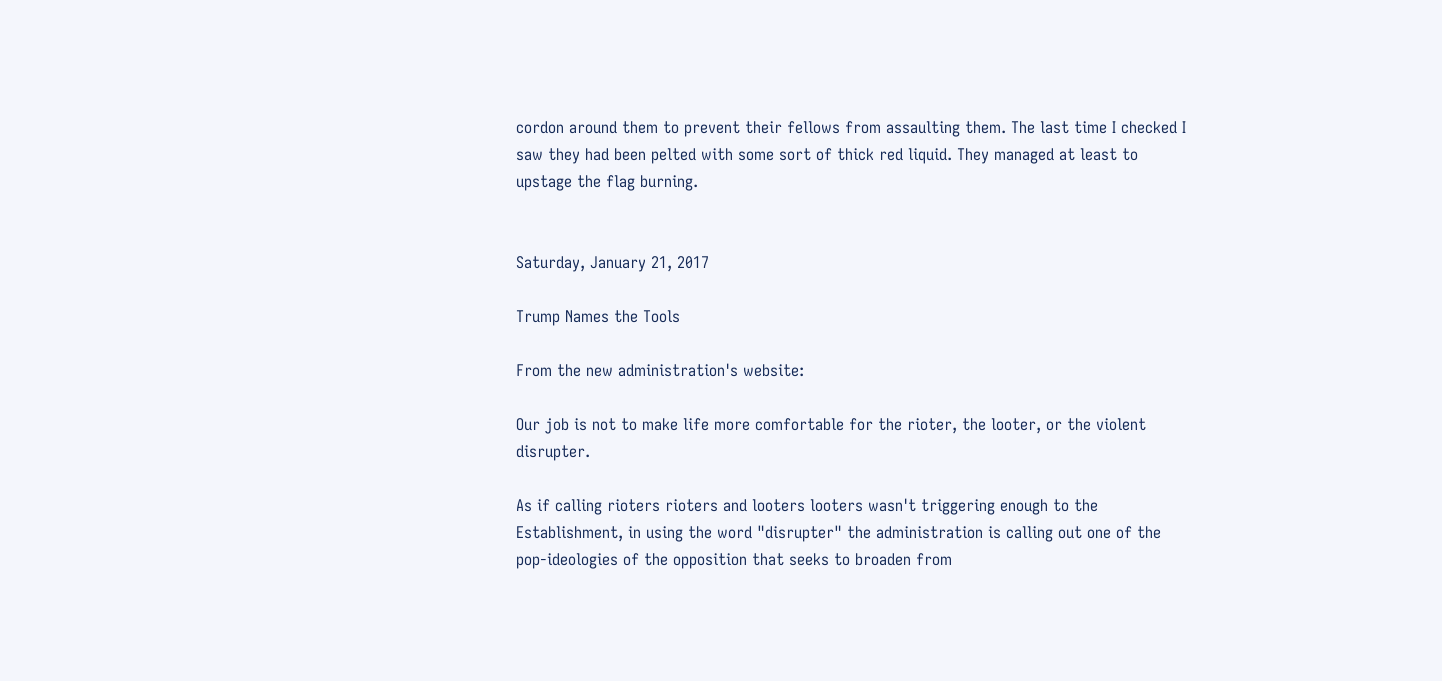cordon around them to prevent their fellows from assaulting them. The last time I checked I saw they had been pelted with some sort of thick red liquid. They managed at least to upstage the flag burning.


Saturday, January 21, 2017

Trump Names the Tools

From the new administration's website:

Our job is not to make life more comfortable for the rioter, the looter, or the violent disrupter.

As if calling rioters rioters and looters looters wasn't triggering enough to the Establishment, in using the word "disrupter" the administration is calling out one of the pop-ideologies of the opposition that seeks to broaden from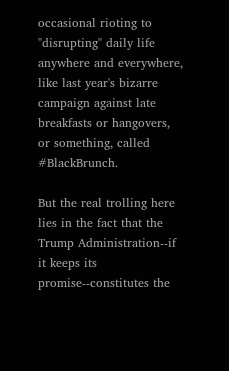occasional rioting to "disrupting" daily life anywhere and everywhere, like last year's bizarre campaign against late breakfasts or hangovers, or something, called #BlackBrunch.

But the real trolling here lies in the fact that the Trump Administration--if it keeps its promise--constitutes the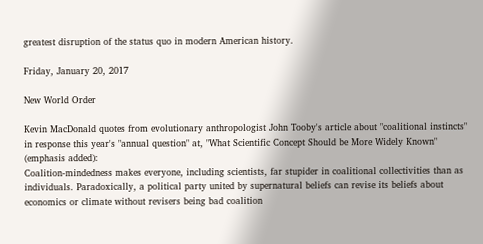greatest disruption of the status quo in modern American history.

Friday, January 20, 2017

New World Order

Kevin MacDonald quotes from evolutionary anthropologist John Tooby's article about "coalitional instincts" in response this year's "annual question" at, "What Scientific Concept Should be More Widely Known" (emphasis added):
Coalition-mindedness makes everyone, including scientists, far stupider in coalitional collectivities than as individuals. Paradoxically, a political party united by supernatural beliefs can revise its beliefs about economics or climate without revisers being bad coalition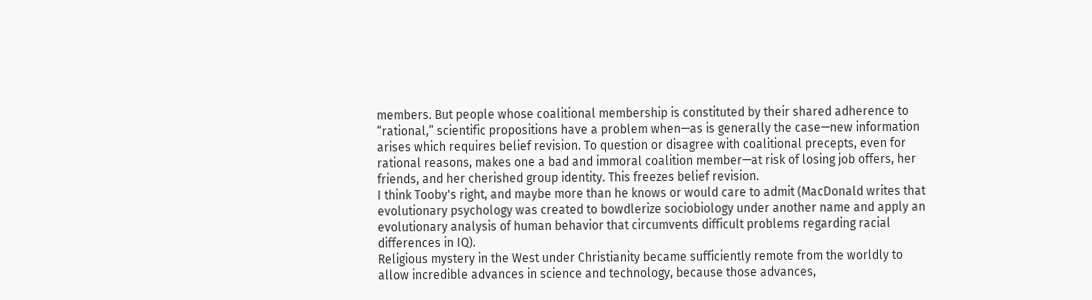members. But people whose coalitional membership is constituted by their shared adherence to “rational,” scientific propositions have a problem when—as is generally the case—new information arises which requires belief revision. To question or disagree with coalitional precepts, even for rational reasons, makes one a bad and immoral coalition member—at risk of losing job offers, her friends, and her cherished group identity. This freezes belief revision.
I think Tooby's right, and maybe more than he knows or would care to admit (MacDonald writes that evolutionary psychology was created to bowdlerize sociobiology under another name and apply an evolutionary analysis of human behavior that circumvents difficult problems regarding racial differences in IQ).
Religious mystery in the West under Christianity became sufficiently remote from the worldly to allow incredible advances in science and technology, because those advances,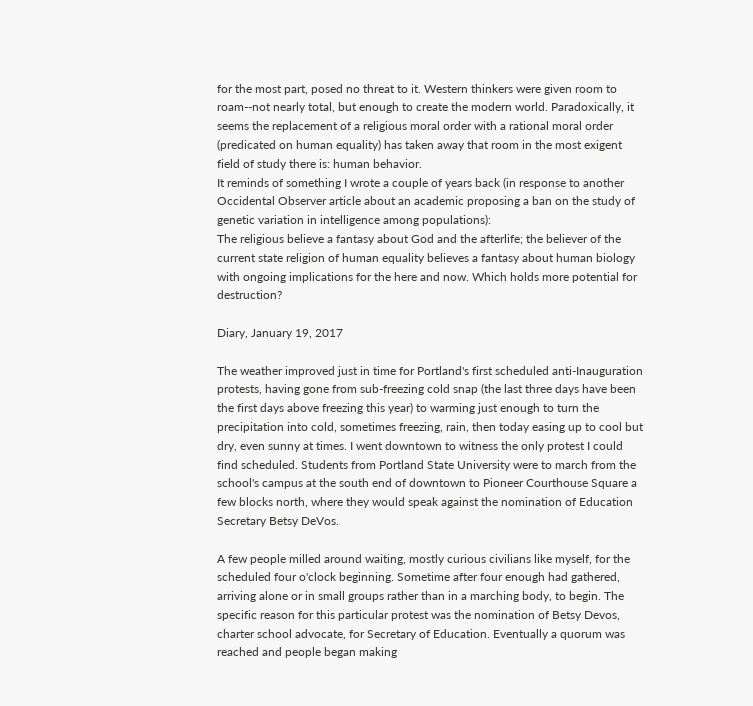for the most part, posed no threat to it. Western thinkers were given room to roam--not nearly total, but enough to create the modern world. Paradoxically, it seems the replacement of a religious moral order with a rational moral order (predicated on human equality) has taken away that room in the most exigent field of study there is: human behavior.
It reminds of something I wrote a couple of years back (in response to another Occidental Observer article about an academic proposing a ban on the study of genetic variation in intelligence among populations):
The religious believe a fantasy about God and the afterlife; the believer of the current state religion of human equality believes a fantasy about human biology with ongoing implications for the here and now. Which holds more potential for destruction?

Diary, January 19, 2017

The weather improved just in time for Portland's first scheduled anti-Inauguration protests, having gone from sub-freezing cold snap (the last three days have been the first days above freezing this year) to warming just enough to turn the precipitation into cold, sometimes freezing, rain, then today easing up to cool but dry, even sunny at times. I went downtown to witness the only protest I could find scheduled. Students from Portland State University were to march from the school's campus at the south end of downtown to Pioneer Courthouse Square a few blocks north, where they would speak against the nomination of Education Secretary Betsy DeVos.

A few people milled around waiting, mostly curious civilians like myself, for the scheduled four o'clock beginning. Sometime after four enough had gathered, arriving alone or in small groups rather than in a marching body, to begin. The specific reason for this particular protest was the nomination of Betsy Devos, charter school advocate, for Secretary of Education. Eventually a quorum was reached and people began making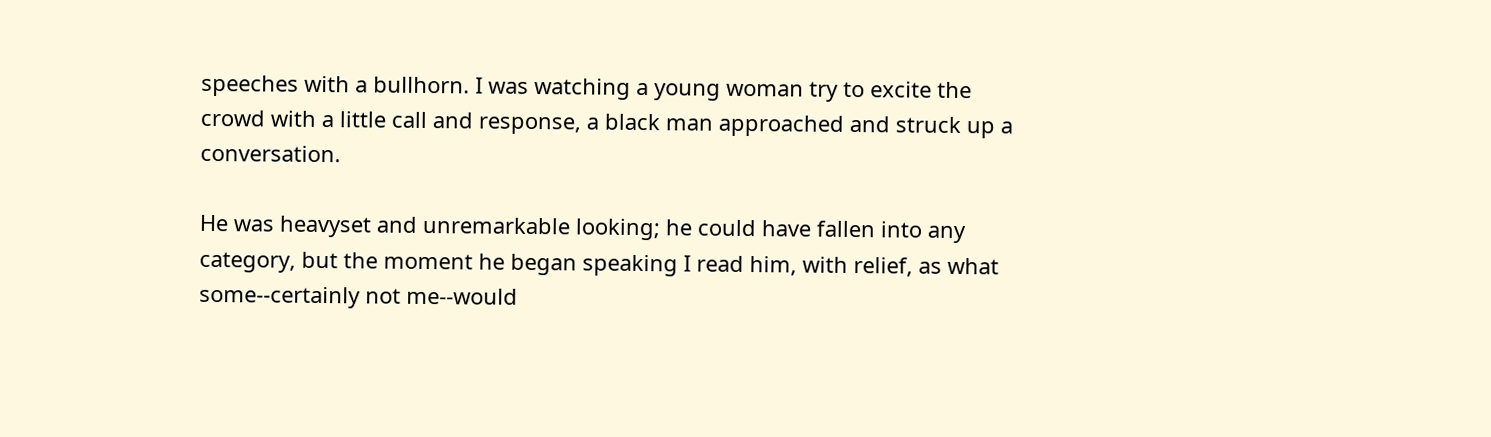speeches with a bullhorn. I was watching a young woman try to excite the crowd with a little call and response, a black man approached and struck up a conversation.

He was heavyset and unremarkable looking; he could have fallen into any category, but the moment he began speaking I read him, with relief, as what some--certainly not me--would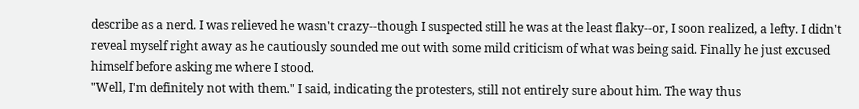describe as a nerd. I was relieved he wasn't crazy--though I suspected still he was at the least flaky--or, I soon realized, a lefty. I didn't reveal myself right away as he cautiously sounded me out with some mild criticism of what was being said. Finally he just excused himself before asking me where I stood.
"Well, I'm definitely not with them." I said, indicating the protesters, still not entirely sure about him. The way thus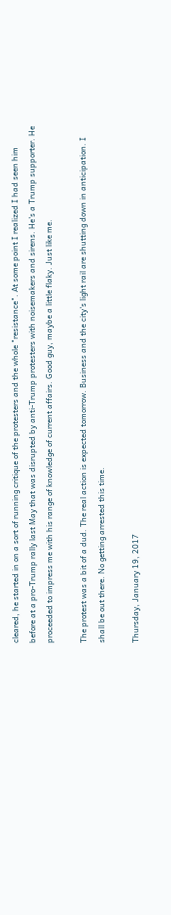cleared, he started in on a sort of running critique of the protesters and the whole "resistance". At some point I realized I had seen him before at a pro-Trump rally last May that was disrupted by anti-Trump protesters with noisemakers and sirens. He's a Trump supporter. He proceeded to impress me with his range of knowledge of current affairs. Good guy, maybe a little flaky. Just like me.

The protest was a bit of a dud. The real action is expected tomorrow. Business and the city's light rail are shutting down in anticipation. I shall be out there. No getting arrested this time.

Thursday, January 19, 2017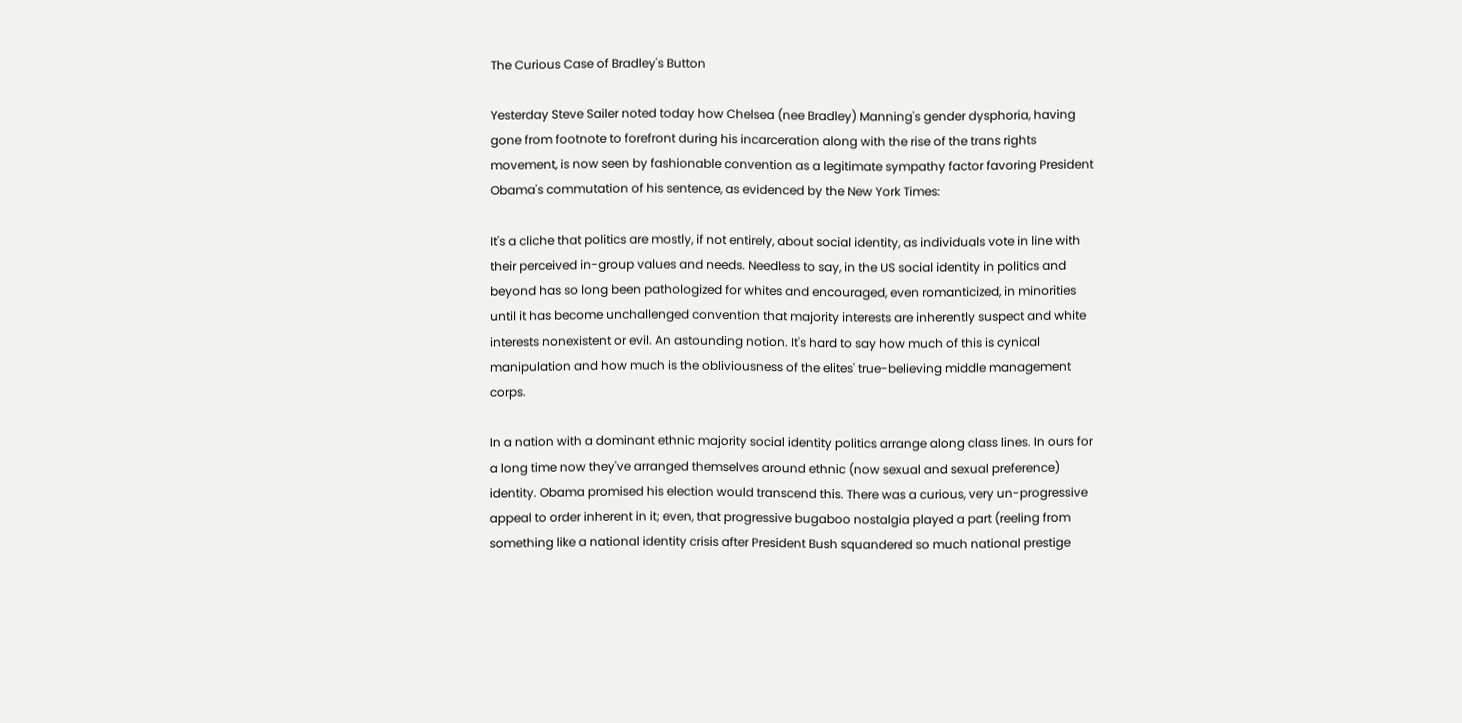The Curious Case of Bradley's Button

Yesterday Steve Sailer noted today how Chelsea (nee Bradley) Manning's gender dysphoria, having gone from footnote to forefront during his incarceration along with the rise of the trans rights movement, is now seen by fashionable convention as a legitimate sympathy factor favoring President Obama's commutation of his sentence, as evidenced by the New York Times:

It's a cliche that politics are mostly, if not entirely, about social identity, as individuals vote in line with their perceived in-group values and needs. Needless to say, in the US social identity in politics and beyond has so long been pathologized for whites and encouraged, even romanticized, in minorities until it has become unchallenged convention that majority interests are inherently suspect and white interests nonexistent or evil. An astounding notion. It's hard to say how much of this is cynical manipulation and how much is the obliviousness of the elites' true-believing middle management corps.

In a nation with a dominant ethnic majority social identity politics arrange along class lines. In ours for a long time now they've arranged themselves around ethnic (now sexual and sexual preference) identity. Obama promised his election would transcend this. There was a curious, very un-progressive appeal to order inherent in it; even, that progressive bugaboo nostalgia played a part (reeling from something like a national identity crisis after President Bush squandered so much national prestige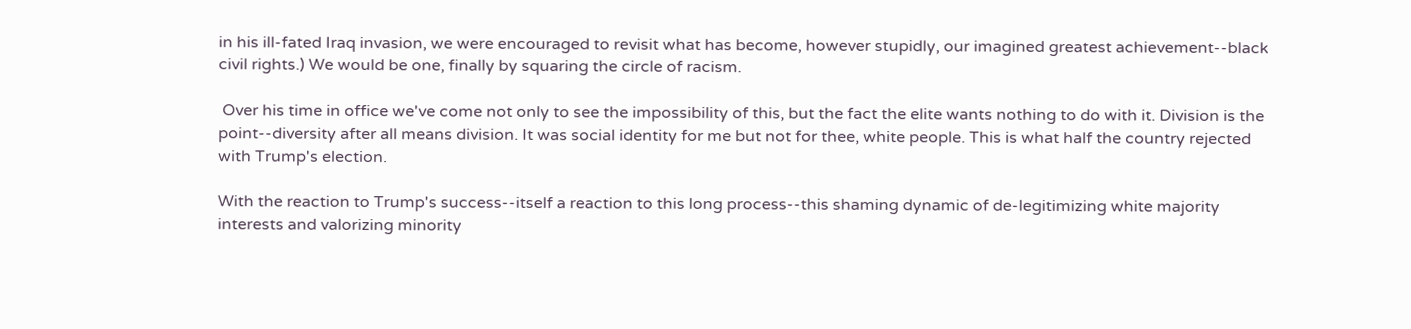in his ill-fated Iraq invasion, we were encouraged to revisit what has become, however stupidly, our imagined greatest achievement--black civil rights.) We would be one, finally by squaring the circle of racism.

 Over his time in office we've come not only to see the impossibility of this, but the fact the elite wants nothing to do with it. Division is the point--diversity after all means division. It was social identity for me but not for thee, white people. This is what half the country rejected with Trump's election.

With the reaction to Trump's success--itself a reaction to this long process--this shaming dynamic of de-legitimizing white majority interests and valorizing minority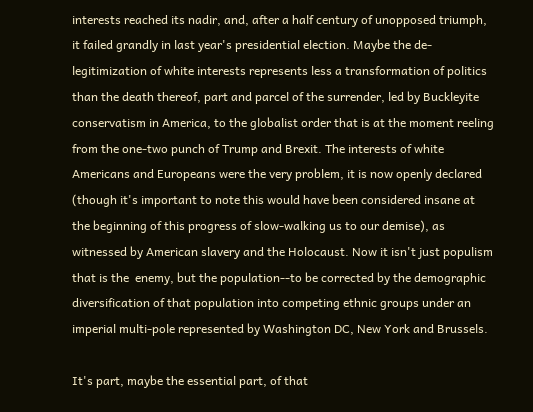interests reached its nadir, and, after a half century of unopposed triumph, it failed grandly in last year's presidential election. Maybe the de-legitimization of white interests represents less a transformation of politics than the death thereof, part and parcel of the surrender, led by Buckleyite conservatism in America, to the globalist order that is at the moment reeling from the one-two punch of Trump and Brexit. The interests of white Americans and Europeans were the very problem, it is now openly declared (though it's important to note this would have been considered insane at the beginning of this progress of slow-walking us to our demise), as witnessed by American slavery and the Holocaust. Now it isn't just populism that is the  enemy, but the population--to be corrected by the demographic diversification of that population into competing ethnic groups under an imperial multi-pole represented by Washington DC, New York and Brussels.

It's part, maybe the essential part, of that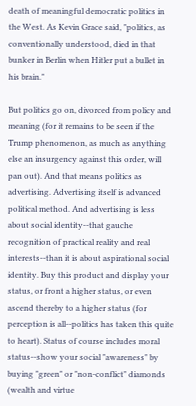death of meaningful democratic politics in the West. As Kevin Grace said, "politics, as conventionally understood, died in that bunker in Berlin when Hitler put a bullet in his brain."

But politics go on, divorced from policy and meaning (for it remains to be seen if the Trump phenomenon, as much as anything else an insurgency against this order, will pan out). And that means politics as advertising. Advertising itself is advanced political method. And advertising is less about social identity--that gauche recognition of practical reality and real interests--than it is about aspirational social identity. Buy this product and display your status, or front a higher status, or even ascend thereby to a higher status (for perception is all--politics has taken this quite to heart). Status of course includes moral status--show your social "awareness" by buying "green" or "non-conflict" diamonds (wealth and virtue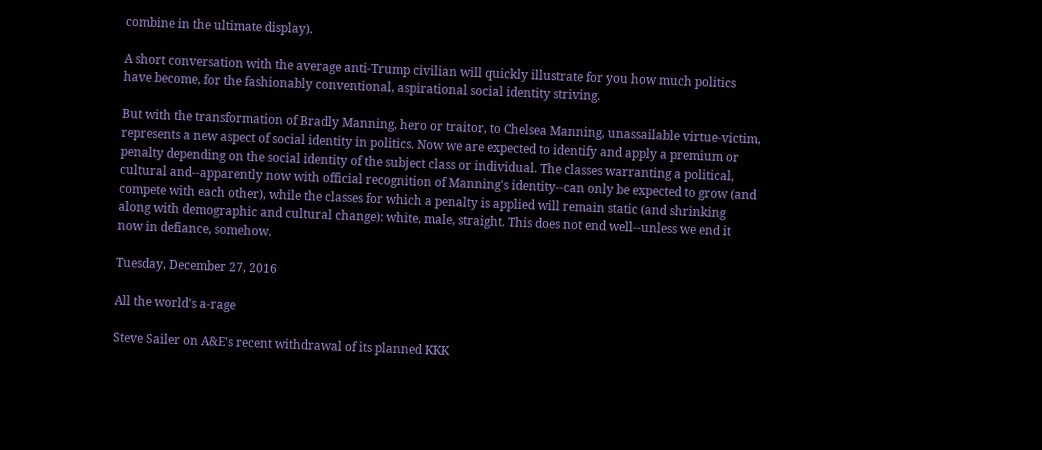combine in the ultimate display).

A short conversation with the average anti-Trump civilian will quickly illustrate for you how much politics have become, for the fashionably conventional, aspirational social identity striving.

But with the transformation of Bradly Manning, hero or traitor, to Chelsea Manning, unassailable virtue-victim, represents a new aspect of social identity in politics. Now we are expected to identify and apply a premium or penalty depending on the social identity of the subject class or individual. The classes warranting a political, cultural and--apparently now with official recognition of Manning's identity--can only be expected to grow (and compete with each other), while the classes for which a penalty is applied will remain static (and shrinking along with demographic and cultural change): white, male, straight. This does not end well--unless we end it now in defiance, somehow.

Tuesday, December 27, 2016

All the world's a-rage

Steve Sailer on A&E's recent withdrawal of its planned KKK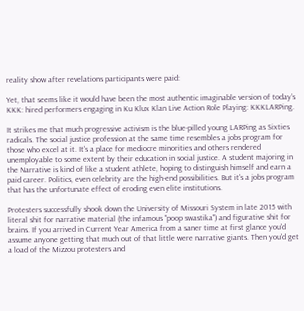reality show after revelations participants were paid:

Yet, that seems like it would have been the most authentic imaginable version of today’s KKK: hired performers engaging in Ku Klux Klan Live Action Role Playing: KKKLARPing.

It strikes me that much progressive activism is the blue-pilled young LARPing as Sixties radicals. The social justice profession at the same time resembles a jobs program for those who excel at it. It's a place for mediocre minorities and others rendered unemployable to some extent by their education in social justice. A student majoring in the Narrative is kind of like a student athlete, hoping to distinguish himself and earn a paid career. Politics, even celebrity are the high-end possibilities. But it's a jobs program that has the unfortunate effect of eroding even elite institutions.

Protesters successfully shook down the University of Missouri System in late 2015 with literal shit for narrative material (the infamous "poop swastika") and figurative shit for brains. If you arrived in Current Year America from a saner time at first glance you'd assume anyone getting that much out of that little were narrative giants. Then you'd get a load of the Mizzou protesters and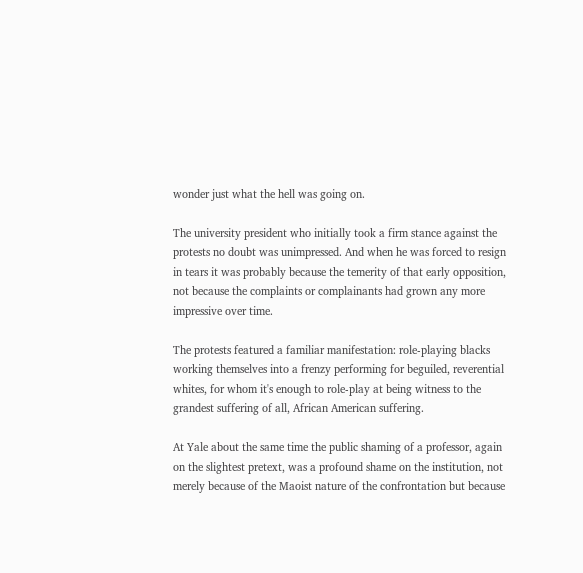wonder just what the hell was going on.

The university president who initially took a firm stance against the protests no doubt was unimpressed. And when he was forced to resign in tears it was probably because the temerity of that early opposition, not because the complaints or complainants had grown any more impressive over time.

The protests featured a familiar manifestation: role-playing blacks working themselves into a frenzy performing for beguiled, reverential whites, for whom it's enough to role-play at being witness to the grandest suffering of all, African American suffering.

At Yale about the same time the public shaming of a professor, again on the slightest pretext, was a profound shame on the institution, not merely because of the Maoist nature of the confrontation but because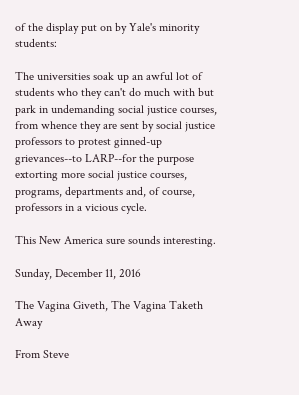of the display put on by Yale's minority students:

The universities soak up an awful lot of students who they can't do much with but park in undemanding social justice courses, from whence they are sent by social justice professors to protest ginned-up grievances--to LARP--for the purpose extorting more social justice courses, programs, departments and, of course, professors in a vicious cycle.

This New America sure sounds interesting.

Sunday, December 11, 2016

The Vagina Giveth, The Vagina Taketh Away

From Steve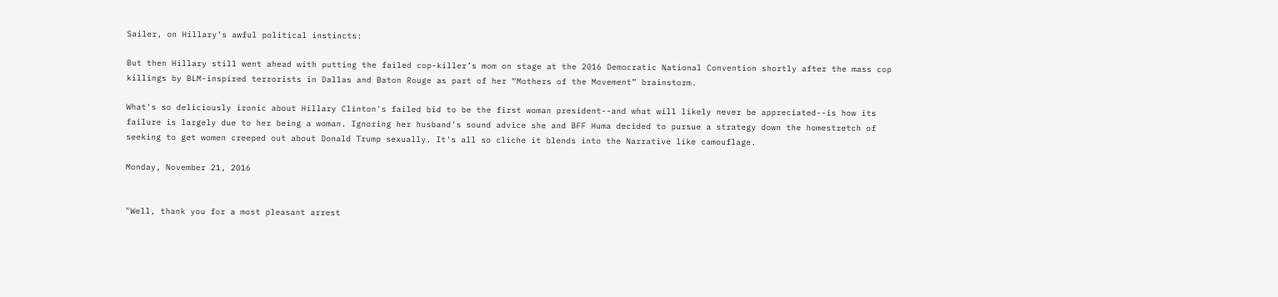Sailer, on Hillary's awful political instincts:

But then Hillary still went ahead with putting the failed cop-killer’s mom on stage at the 2016 Democratic National Convention shortly after the mass cop killings by BLM-inspired terrorists in Dallas and Baton Rouge as part of her “Mothers of the Movement” brainstorm.

What's so deliciously ironic about Hillary Clinton's failed bid to be the first woman president--and what will likely never be appreciated--is how its failure is largely due to her being a woman. Ignoring her husband's sound advice she and BFF Huma decided to pursue a strategy down the homestretch of seeking to get women creeped out about Donald Trump sexually. It's all so cliche it blends into the Narrative like camouflage.

Monday, November 21, 2016


"Well, thank you for a most pleasant arrest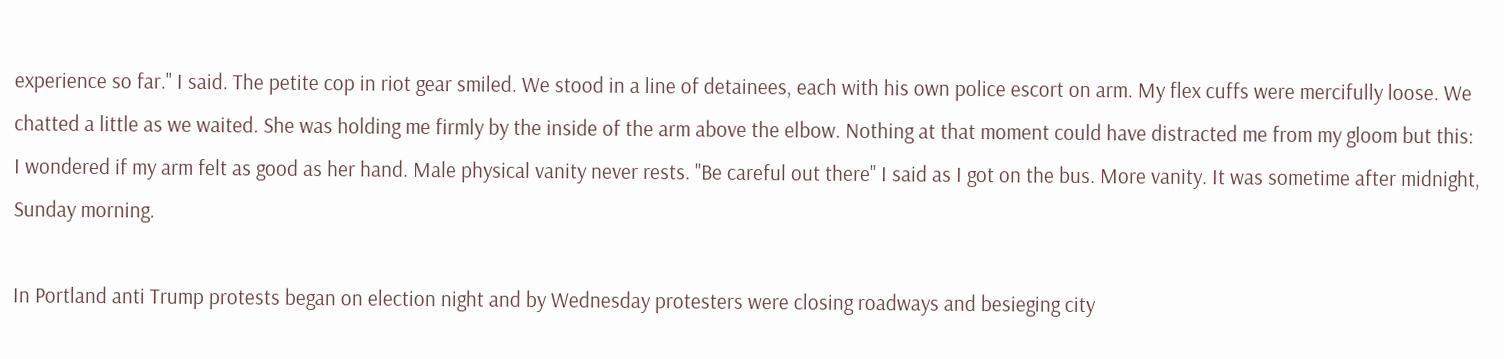experience so far." I said. The petite cop in riot gear smiled. We stood in a line of detainees, each with his own police escort on arm. My flex cuffs were mercifully loose. We chatted a little as we waited. She was holding me firmly by the inside of the arm above the elbow. Nothing at that moment could have distracted me from my gloom but this: I wondered if my arm felt as good as her hand. Male physical vanity never rests. "Be careful out there" I said as I got on the bus. More vanity. It was sometime after midnight, Sunday morning.

In Portland anti Trump protests began on election night and by Wednesday protesters were closing roadways and besieging city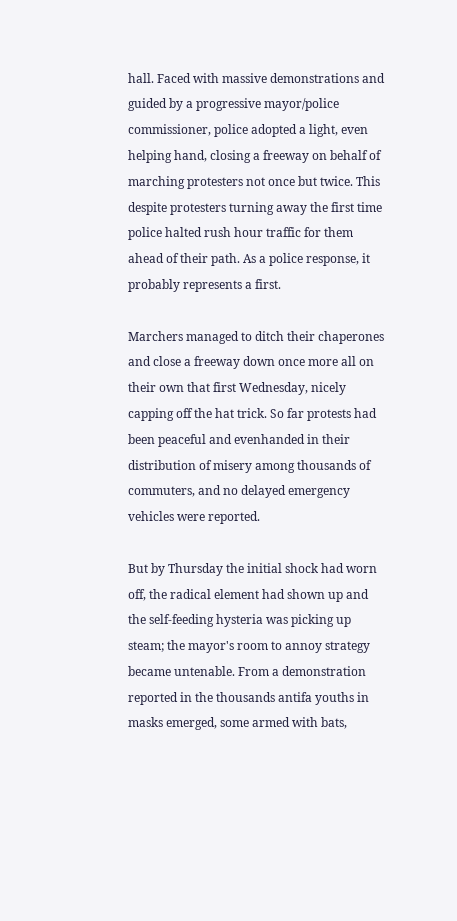hall. Faced with massive demonstrations and guided by a progressive mayor/police commissioner, police adopted a light, even helping hand, closing a freeway on behalf of marching protesters not once but twice. This despite protesters turning away the first time police halted rush hour traffic for them ahead of their path. As a police response, it probably represents a first.

Marchers managed to ditch their chaperones and close a freeway down once more all on their own that first Wednesday, nicely capping off the hat trick. So far protests had been peaceful and evenhanded in their distribution of misery among thousands of commuters, and no delayed emergency vehicles were reported.

But by Thursday the initial shock had worn off, the radical element had shown up and the self-feeding hysteria was picking up steam; the mayor's room to annoy strategy became untenable. From a demonstration reported in the thousands antifa youths in masks emerged, some armed with bats,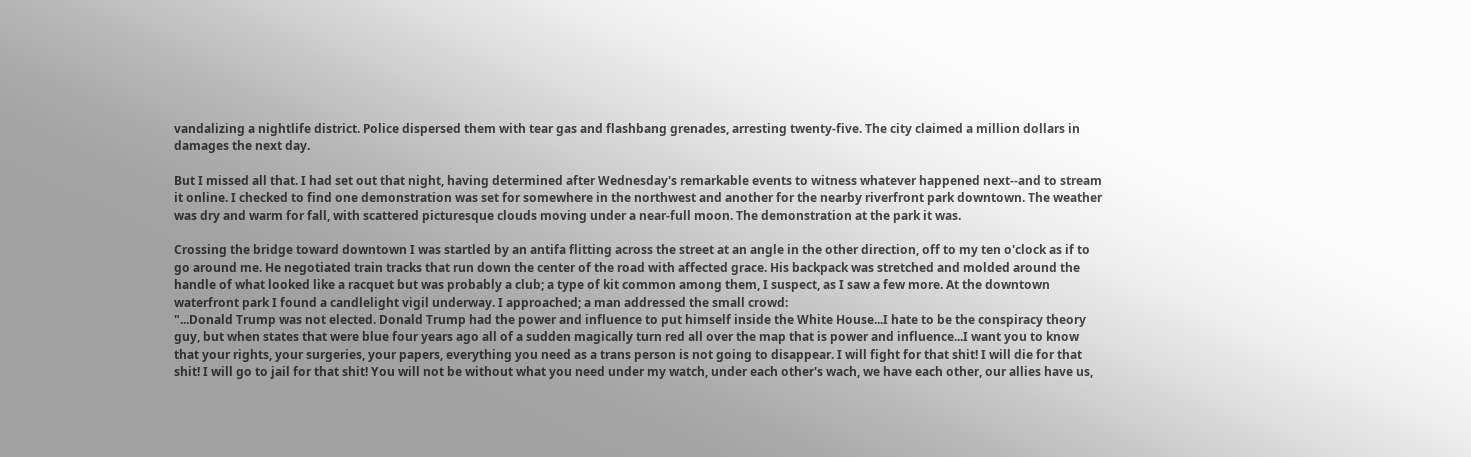vandalizing a nightlife district. Police dispersed them with tear gas and flashbang grenades, arresting twenty-five. The city claimed a million dollars in damages the next day.

But I missed all that. I had set out that night, having determined after Wednesday's remarkable events to witness whatever happened next--and to stream it online. I checked to find one demonstration was set for somewhere in the northwest and another for the nearby riverfront park downtown. The weather was dry and warm for fall, with scattered picturesque clouds moving under a near-full moon. The demonstration at the park it was.

Crossing the bridge toward downtown I was startled by an antifa flitting across the street at an angle in the other direction, off to my ten o'clock as if to go around me. He negotiated train tracks that run down the center of the road with affected grace. His backpack was stretched and molded around the handle of what looked like a racquet but was probably a club; a type of kit common among them, I suspect, as I saw a few more. At the downtown waterfront park I found a candlelight vigil underway. I approached; a man addressed the small crowd:
"...Donald Trump was not elected. Donald Trump had the power and influence to put himself inside the White House...I hate to be the conspiracy theory guy, but when states that were blue four years ago all of a sudden magically turn red all over the map that is power and influence...I want you to know that your rights, your surgeries, your papers, everything you need as a trans person is not going to disappear. I will fight for that shit! I will die for that shit! I will go to jail for that shit! You will not be without what you need under my watch, under each other's wach, we have each other, our allies have us,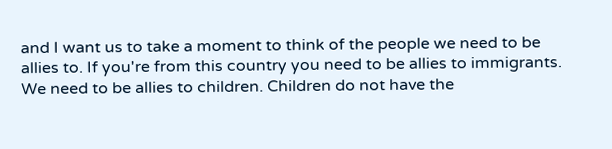and I want us to take a moment to think of the people we need to be allies to. If you're from this country you need to be allies to immigrants.
We need to be allies to children. Children do not have the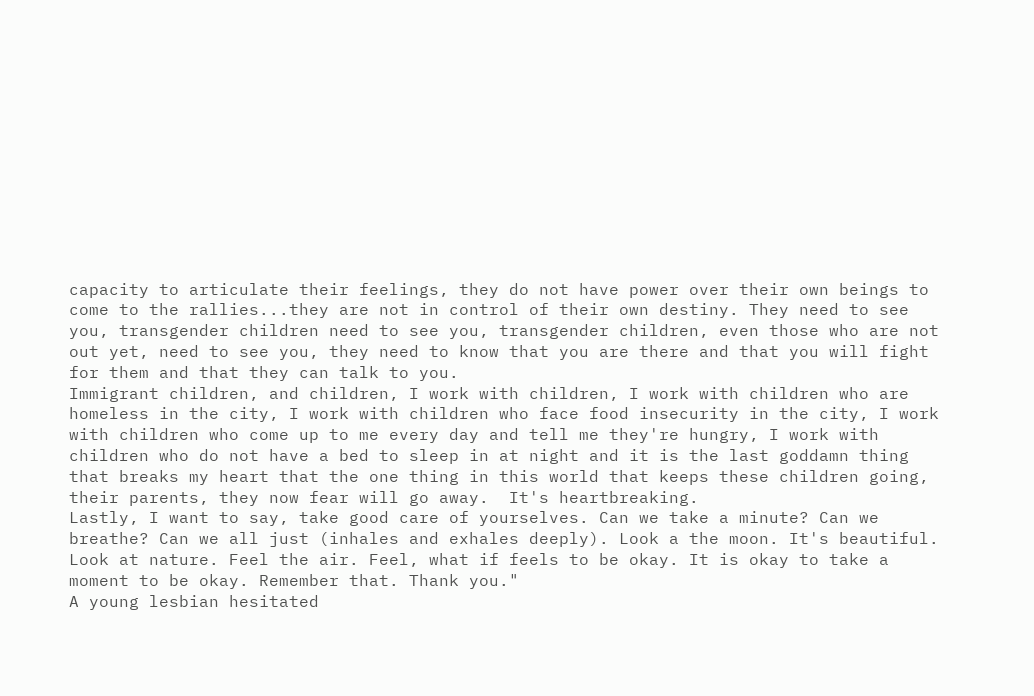capacity to articulate their feelings, they do not have power over their own beings to come to the rallies...they are not in control of their own destiny. They need to see you, transgender children need to see you, transgender children, even those who are not out yet, need to see you, they need to know that you are there and that you will fight for them and that they can talk to you.
Immigrant children, and children, I work with children, I work with children who are homeless in the city, I work with children who face food insecurity in the city, I work with children who come up to me every day and tell me they're hungry, I work with children who do not have a bed to sleep in at night and it is the last goddamn thing that breaks my heart that the one thing in this world that keeps these children going, their parents, they now fear will go away.  It's heartbreaking.
Lastly, I want to say, take good care of yourselves. Can we take a minute? Can we breathe? Can we all just (inhales and exhales deeply). Look a the moon. It's beautiful. Look at nature. Feel the air. Feel, what if feels to be okay. It is okay to take a moment to be okay. Remember that. Thank you."
A young lesbian hesitated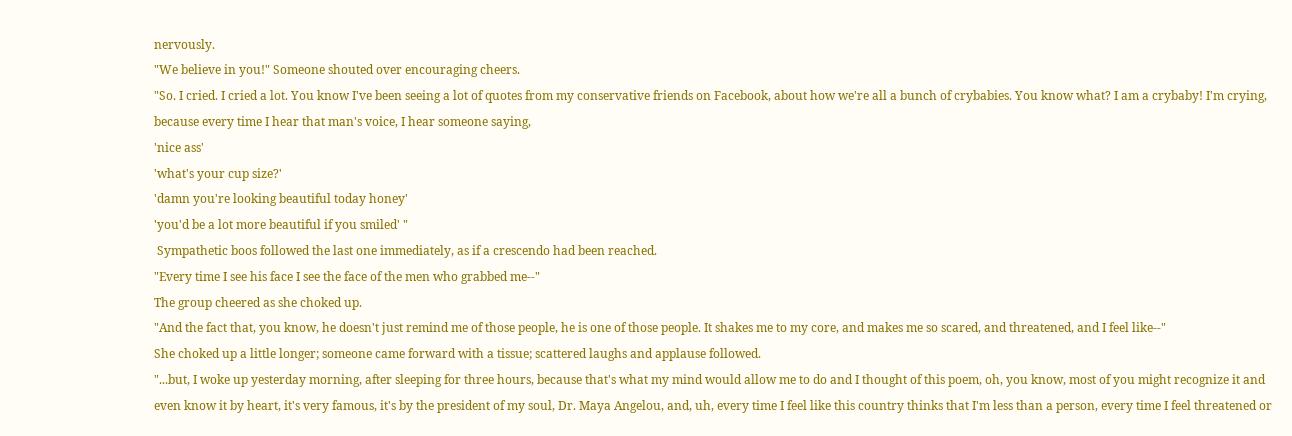nervously.
"We believe in you!" Someone shouted over encouraging cheers.
"So. I cried. I cried a lot. You know I've been seeing a lot of quotes from my conservative friends on Facebook, about how we're all a bunch of crybabies. You know what? I am a crybaby! I'm crying, because every time I hear that man's voice, I hear someone saying,
'nice ass'
'what's your cup size?'
'damn you're looking beautiful today honey'
'you'd be a lot more beautiful if you smiled' "
 Sympathetic boos followed the last one immediately, as if a crescendo had been reached.
"Every time I see his face I see the face of the men who grabbed me--"
The group cheered as she choked up.
"And the fact that, you know, he doesn't just remind me of those people, he is one of those people. It shakes me to my core, and makes me so scared, and threatened, and I feel like--"
She choked up a little longer; someone came forward with a tissue; scattered laughs and applause followed.
"...but, I woke up yesterday morning, after sleeping for three hours, because that's what my mind would allow me to do and I thought of this poem, oh, you know, most of you might recognize it and even know it by heart, it's very famous, it's by the president of my soul, Dr. Maya Angelou, and, uh, every time I feel like this country thinks that I'm less than a person, every time I feel threatened or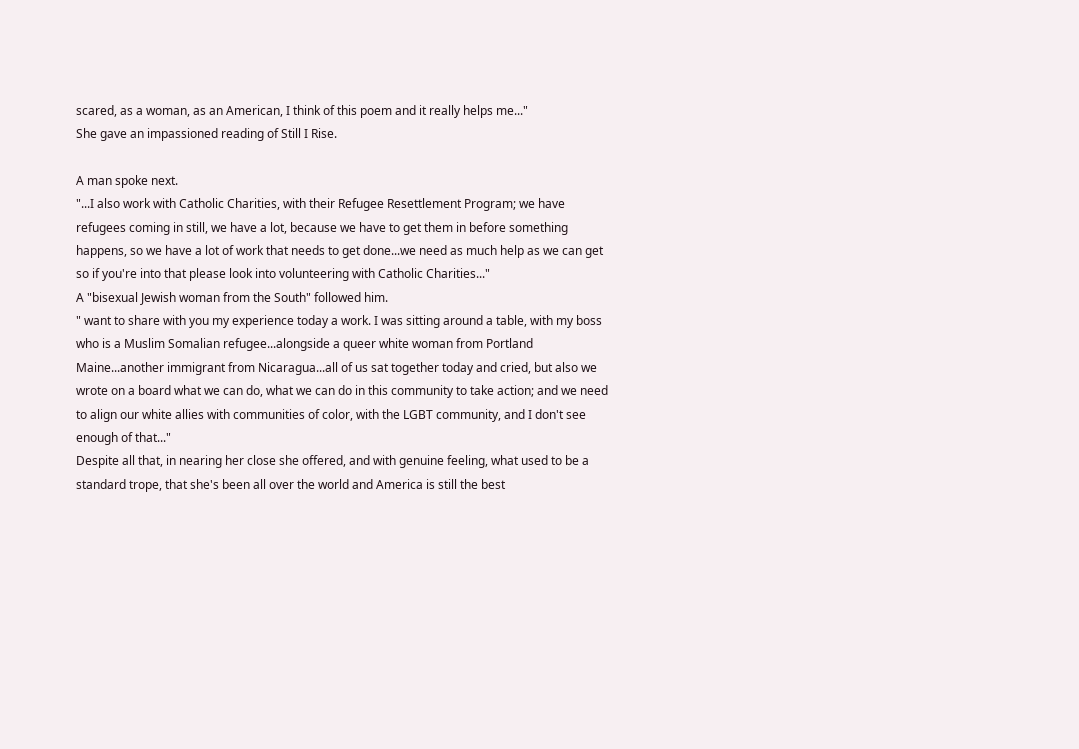scared, as a woman, as an American, I think of this poem and it really helps me..."
She gave an impassioned reading of Still I Rise.

A man spoke next.
"...I also work with Catholic Charities, with their Refugee Resettlement Program; we have refugees coming in still, we have a lot, because we have to get them in before something happens, so we have a lot of work that needs to get done...we need as much help as we can get so if you're into that please look into volunteering with Catholic Charities..."
A "bisexual Jewish woman from the South" followed him.
" want to share with you my experience today a work. I was sitting around a table, with my boss who is a Muslim Somalian refugee...alongside a queer white woman from Portland Maine...another immigrant from Nicaragua...all of us sat together today and cried, but also we wrote on a board what we can do, what we can do in this community to take action; and we need to align our white allies with communities of color, with the LGBT community, and I don't see enough of that..."
Despite all that, in nearing her close she offered, and with genuine feeling, what used to be a standard trope, that she's been all over the world and America is still the best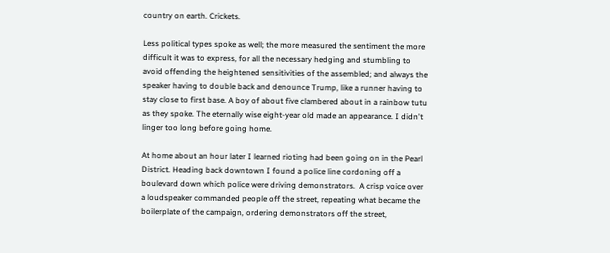country on earth. Crickets.

Less political types spoke as well; the more measured the sentiment the more difficult it was to express, for all the necessary hedging and stumbling to avoid offending the heightened sensitivities of the assembled; and always the speaker having to double back and denounce Trump, like a runner having to stay close to first base. A boy of about five clambered about in a rainbow tutu as they spoke. The eternally wise eight-year old made an appearance. I didn't linger too long before going home.

At home about an hour later I learned rioting had been going on in the Pearl District. Heading back downtown I found a police line cordoning off a boulevard down which police were driving demonstrators.  A crisp voice over a loudspeaker commanded people off the street, repeating what became the boilerplate of the campaign, ordering demonstrators off the street,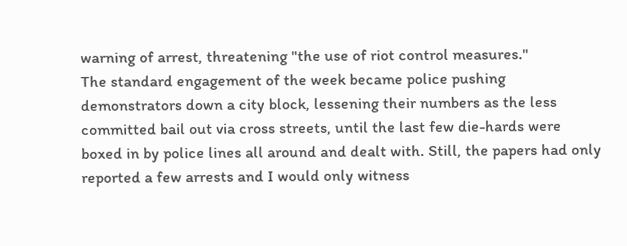warning of arrest, threatening "the use of riot control measures."
The standard engagement of the week became police pushing demonstrators down a city block, lessening their numbers as the less committed bail out via cross streets, until the last few die-hards were boxed in by police lines all around and dealt with. Still, the papers had only reported a few arrests and I would only witness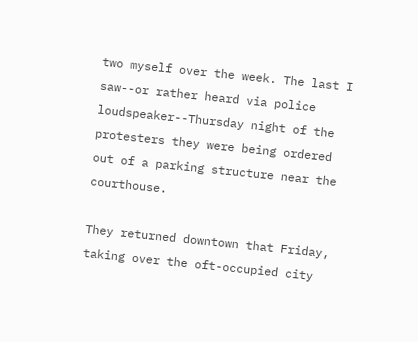two myself over the week. The last I saw--or rather heard via police loudspeaker--Thursday night of the protesters they were being ordered out of a parking structure near the courthouse.

They returned downtown that Friday, taking over the oft-occupied city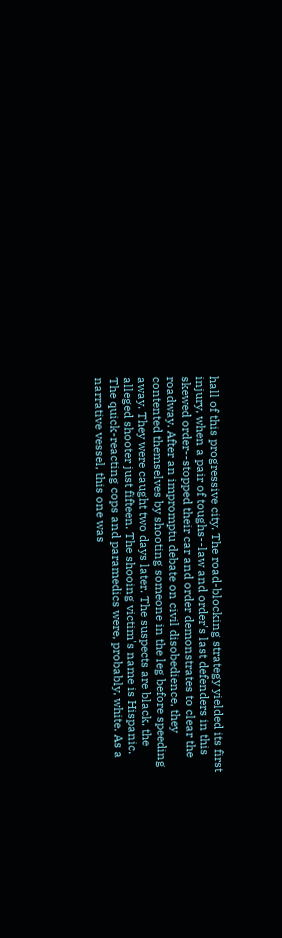hall of this progressive city. The road-blocking strategy yielded its first injury, when a pair of toughs--law and order's last defenders in this skewed order--stopped their car and order demonstrates to clear the roadway. After an impromptu debate on civil disobedience, they contented themselves by shooting someone in the leg before speeding away. They were caught two days later. The suspects are black, the alleged shooter just fifteen. The shooing victim's name is Hispanic. The quick-reacting cops and paramedics were, probably, white. As a narrative vessel, this one was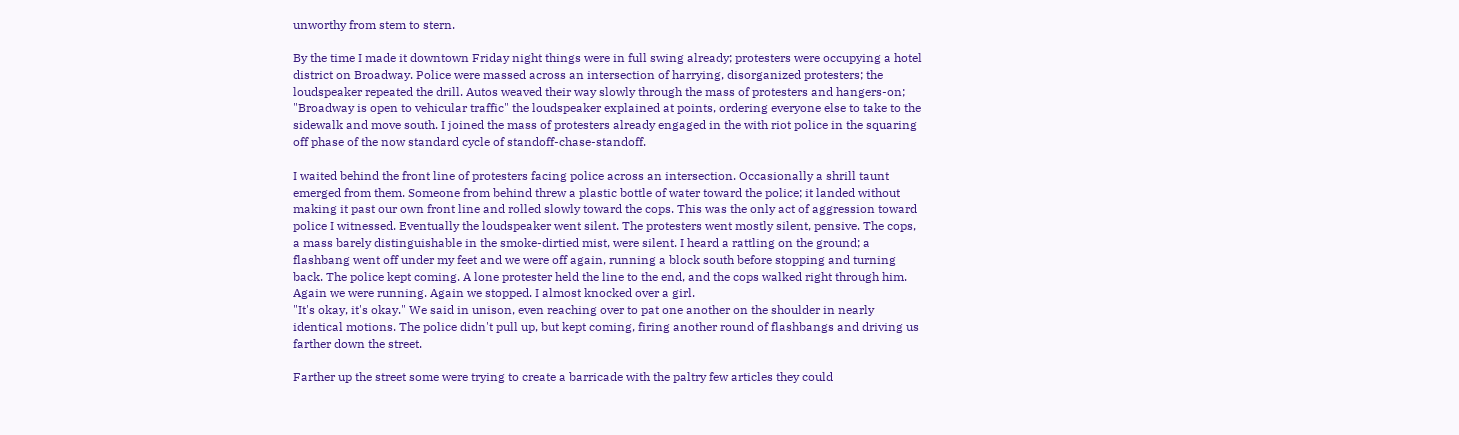unworthy from stem to stern.

By the time I made it downtown Friday night things were in full swing already; protesters were occupying a hotel district on Broadway. Police were massed across an intersection of harrying, disorganized protesters; the loudspeaker repeated the drill. Autos weaved their way slowly through the mass of protesters and hangers-on; "Broadway is open to vehicular traffic" the loudspeaker explained at points, ordering everyone else to take to the sidewalk and move south. I joined the mass of protesters already engaged in the with riot police in the squaring off phase of the now standard cycle of standoff-chase-standoff.

I waited behind the front line of protesters facing police across an intersection. Occasionally a shrill taunt emerged from them. Someone from behind threw a plastic bottle of water toward the police; it landed without making it past our own front line and rolled slowly toward the cops. This was the only act of aggression toward police I witnessed. Eventually the loudspeaker went silent. The protesters went mostly silent, pensive. The cops, a mass barely distinguishable in the smoke-dirtied mist, were silent. I heard a rattling on the ground; a flashbang went off under my feet and we were off again, running a block south before stopping and turning back. The police kept coming. A lone protester held the line to the end, and the cops walked right through him. Again we were running. Again we stopped. I almost knocked over a girl.
"It's okay, it's okay." We said in unison, even reaching over to pat one another on the shoulder in nearly identical motions. The police didn't pull up, but kept coming, firing another round of flashbangs and driving us farther down the street.

Farther up the street some were trying to create a barricade with the paltry few articles they could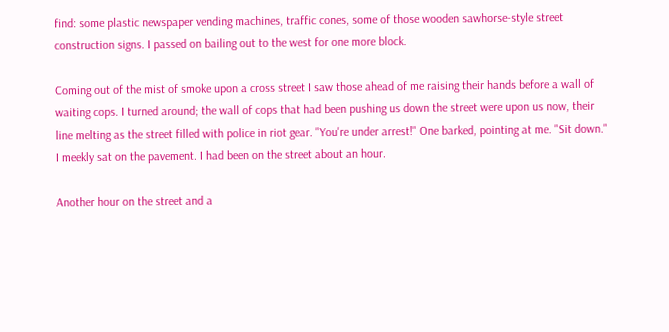find: some plastic newspaper vending machines, traffic cones, some of those wooden sawhorse-style street construction signs. I passed on bailing out to the west for one more block.

Coming out of the mist of smoke upon a cross street I saw those ahead of me raising their hands before a wall of waiting cops. I turned around; the wall of cops that had been pushing us down the street were upon us now, their line melting as the street filled with police in riot gear. "You're under arrest!" One barked, pointing at me. "Sit down." I meekly sat on the pavement. I had been on the street about an hour.

Another hour on the street and a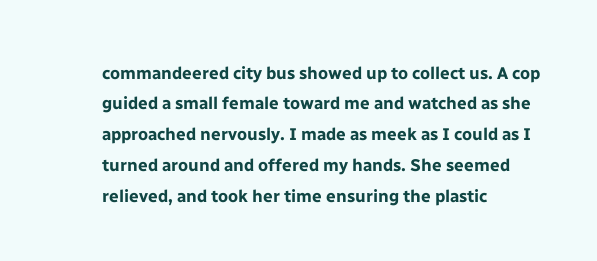commandeered city bus showed up to collect us. A cop guided a small female toward me and watched as she approached nervously. I made as meek as I could as I turned around and offered my hands. She seemed relieved, and took her time ensuring the plastic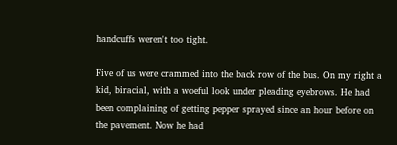handcuffs weren't too tight.

Five of us were crammed into the back row of the bus. On my right a kid, biracial, with a woeful look under pleading eyebrows. He had been complaining of getting pepper sprayed since an hour before on the pavement. Now he had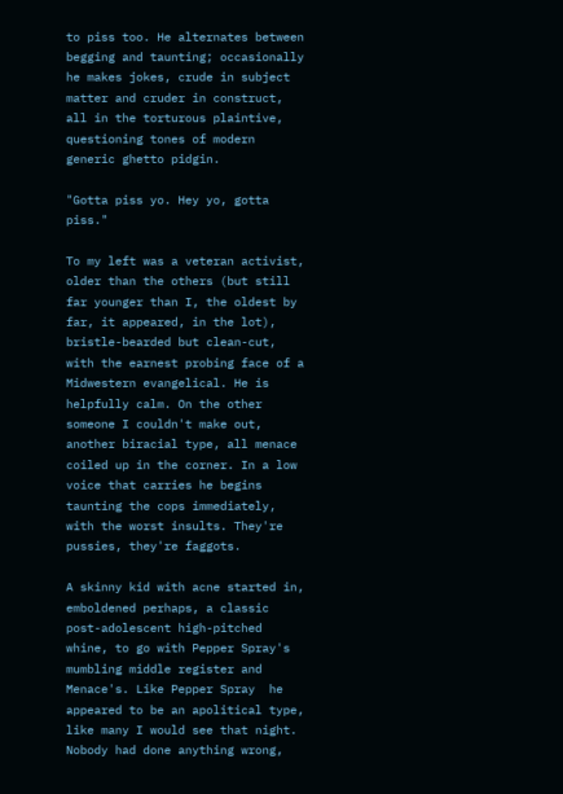to piss too. He alternates between begging and taunting; occasionally he makes jokes, crude in subject matter and cruder in construct, all in the torturous plaintive, questioning tones of modern generic ghetto pidgin.

"Gotta piss yo. Hey yo, gotta piss."

To my left was a veteran activist, older than the others (but still far younger than I, the oldest by far, it appeared, in the lot), bristle-bearded but clean-cut, with the earnest probing face of a Midwestern evangelical. He is helpfully calm. On the other someone I couldn't make out, another biracial type, all menace coiled up in the corner. In a low voice that carries he begins taunting the cops immediately, with the worst insults. They're pussies, they're faggots.

A skinny kid with acne started in, emboldened perhaps, a classic post-adolescent high-pitched whine, to go with Pepper Spray's mumbling middle register and Menace's. Like Pepper Spray  he appeared to be an apolitical type, like many I would see that night. Nobody had done anything wrong,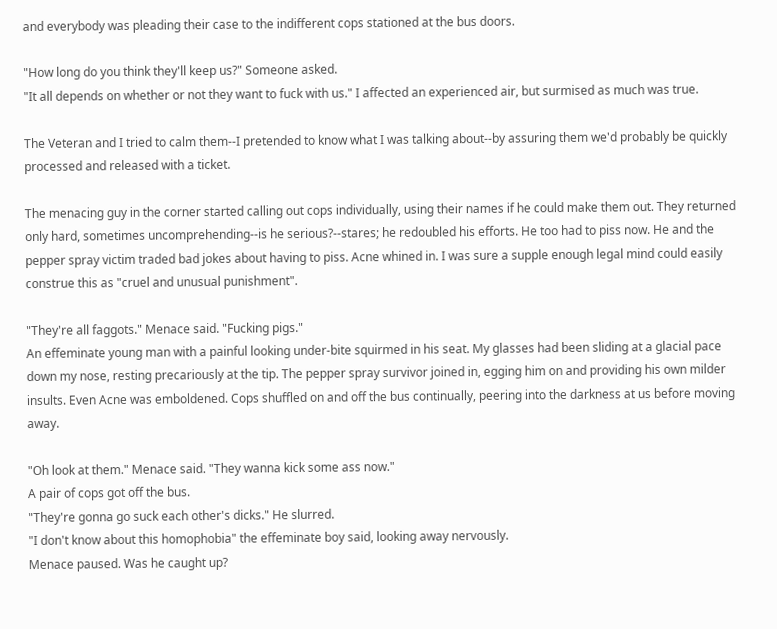and everybody was pleading their case to the indifferent cops stationed at the bus doors.

"How long do you think they'll keep us?" Someone asked.
"It all depends on whether or not they want to fuck with us." I affected an experienced air, but surmised as much was true.

The Veteran and I tried to calm them--I pretended to know what I was talking about--by assuring them we'd probably be quickly processed and released with a ticket.

The menacing guy in the corner started calling out cops individually, using their names if he could make them out. They returned only hard, sometimes uncomprehending--is he serious?--stares; he redoubled his efforts. He too had to piss now. He and the pepper spray victim traded bad jokes about having to piss. Acne whined in. I was sure a supple enough legal mind could easily construe this as "cruel and unusual punishment".

"They're all faggots." Menace said. "Fucking pigs."
An effeminate young man with a painful looking under-bite squirmed in his seat. My glasses had been sliding at a glacial pace down my nose, resting precariously at the tip. The pepper spray survivor joined in, egging him on and providing his own milder insults. Even Acne was emboldened. Cops shuffled on and off the bus continually, peering into the darkness at us before moving away.

"Oh look at them." Menace said. "They wanna kick some ass now."
A pair of cops got off the bus.
"They're gonna go suck each other's dicks." He slurred.
"I don't know about this homophobia" the effeminate boy said, looking away nervously.
Menace paused. Was he caught up?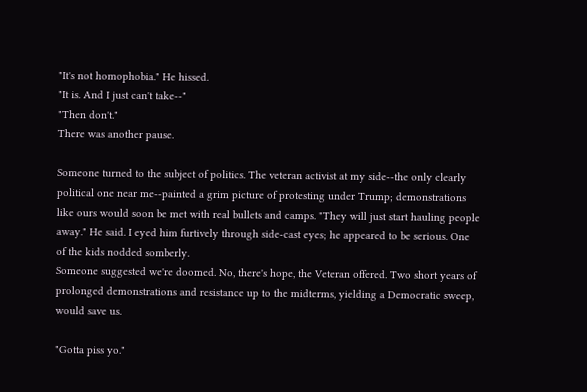"It's not homophobia." He hissed.
"It is. And I just can't take--"
"Then don't."
There was another pause.

Someone turned to the subject of politics. The veteran activist at my side--the only clearly political one near me--painted a grim picture of protesting under Trump; demonstrations like ours would soon be met with real bullets and camps. "They will just start hauling people away." He said. I eyed him furtively through side-cast eyes; he appeared to be serious. One of the kids nodded somberly.
Someone suggested we're doomed. No, there's hope, the Veteran offered. Two short years of prolonged demonstrations and resistance up to the midterms, yielding a Democratic sweep, would save us.

"Gotta piss yo."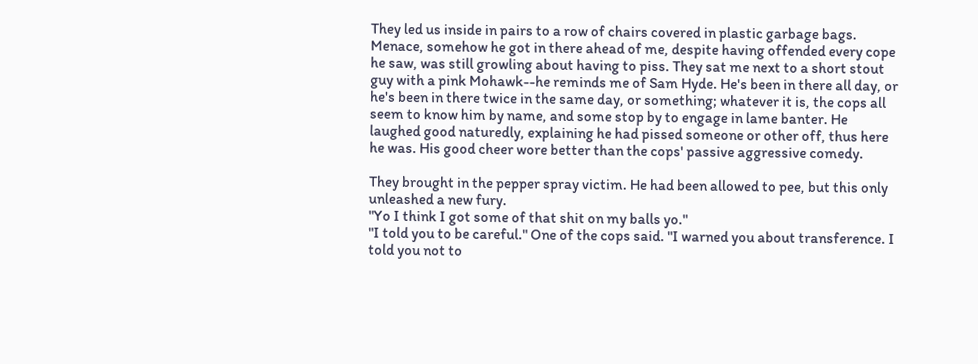They led us inside in pairs to a row of chairs covered in plastic garbage bags. Menace, somehow he got in there ahead of me, despite having offended every cope he saw, was still growling about having to piss. They sat me next to a short stout guy with a pink Mohawk--he reminds me of Sam Hyde. He's been in there all day, or he's been in there twice in the same day, or something; whatever it is, the cops all seem to know him by name, and some stop by to engage in lame banter. He laughed good naturedly, explaining he had pissed someone or other off, thus here he was. His good cheer wore better than the cops' passive aggressive comedy.

They brought in the pepper spray victim. He had been allowed to pee, but this only unleashed a new fury.
"Yo I think I got some of that shit on my balls yo."
"I told you to be careful." One of the cops said. "I warned you about transference. I told you not to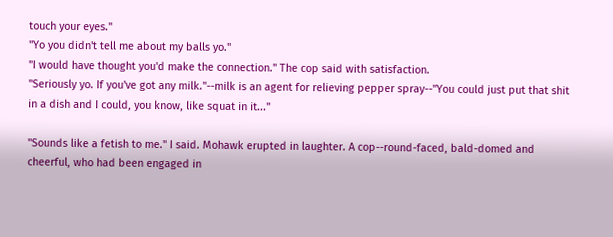touch your eyes."
"Yo you didn't tell me about my balls yo."
"I would have thought you'd make the connection." The cop said with satisfaction.
"Seriously yo. If you've got any milk."--milk is an agent for relieving pepper spray--"You could just put that shit in a dish and I could, you know, like squat in it..."

"Sounds like a fetish to me." I said. Mohawk erupted in laughter. A cop--round-faced, bald-domed and cheerful, who had been engaged in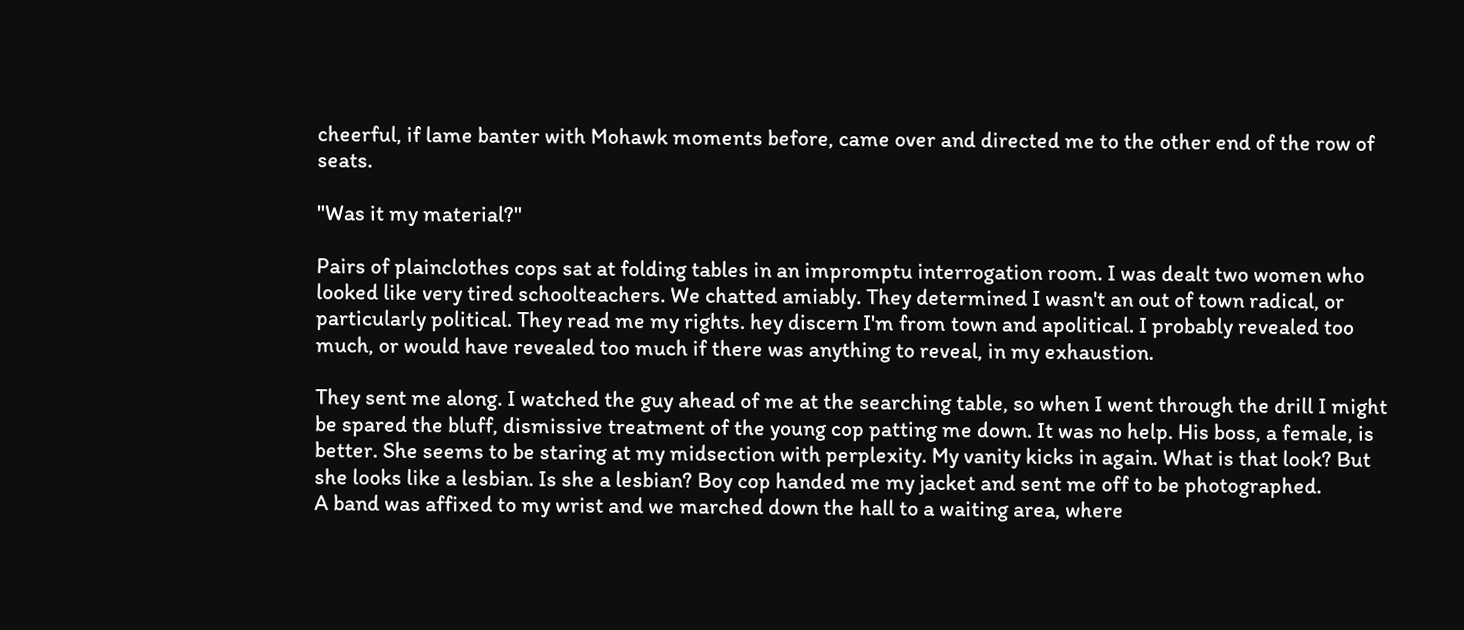cheerful, if lame banter with Mohawk moments before, came over and directed me to the other end of the row of seats.

"Was it my material?"

Pairs of plainclothes cops sat at folding tables in an impromptu interrogation room. I was dealt two women who looked like very tired schoolteachers. We chatted amiably. They determined I wasn't an out of town radical, or particularly political. They read me my rights. hey discern I'm from town and apolitical. I probably revealed too much, or would have revealed too much if there was anything to reveal, in my exhaustion.

They sent me along. I watched the guy ahead of me at the searching table, so when I went through the drill I might be spared the bluff, dismissive treatment of the young cop patting me down. It was no help. His boss, a female, is better. She seems to be staring at my midsection with perplexity. My vanity kicks in again. What is that look? But she looks like a lesbian. Is she a lesbian? Boy cop handed me my jacket and sent me off to be photographed.
A band was affixed to my wrist and we marched down the hall to a waiting area, where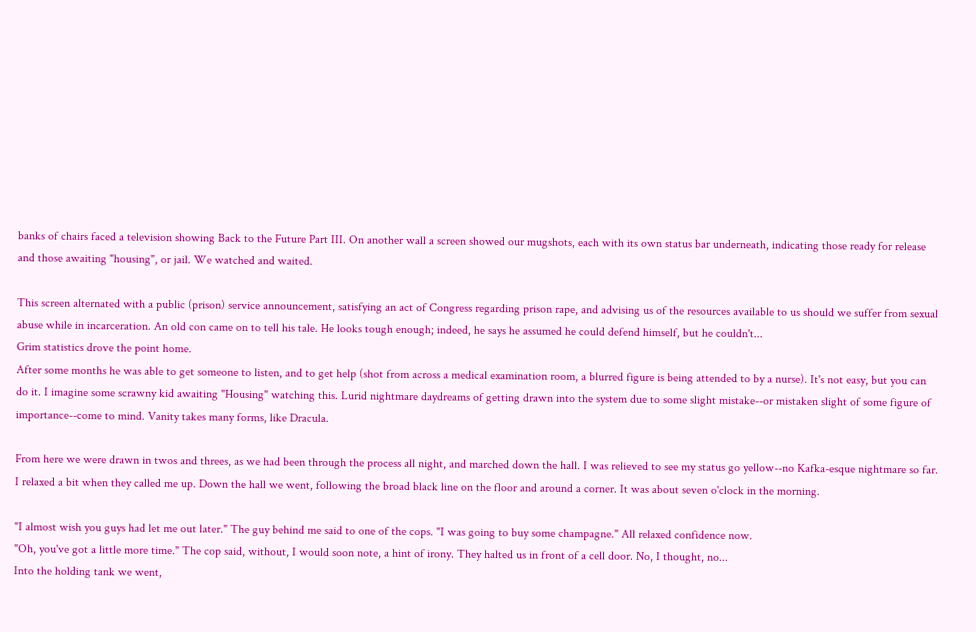banks of chairs faced a television showing Back to the Future Part III. On another wall a screen showed our mugshots, each with its own status bar underneath, indicating those ready for release and those awaiting "housing", or jail. We watched and waited.

This screen alternated with a public (prison) service announcement, satisfying an act of Congress regarding prison rape, and advising us of the resources available to us should we suffer from sexual abuse while in incarceration. An old con came on to tell his tale. He looks tough enough; indeed, he says he assumed he could defend himself, but he couldn't...
Grim statistics drove the point home.
After some months he was able to get someone to listen, and to get help (shot from across a medical examination room, a blurred figure is being attended to by a nurse). It's not easy, but you can do it. I imagine some scrawny kid awaiting "Housing" watching this. Lurid nightmare daydreams of getting drawn into the system due to some slight mistake--or mistaken slight of some figure of importance--come to mind. Vanity takes many forms, like Dracula.

From here we were drawn in twos and threes, as we had been through the process all night, and marched down the hall. I was relieved to see my status go yellow--no Kafka-esque nightmare so far. I relaxed a bit when they called me up. Down the hall we went, following the broad black line on the floor and around a corner. It was about seven o'clock in the morning.

"I almost wish you guys had let me out later." The guy behind me said to one of the cops. "I was going to buy some champagne." All relaxed confidence now.
"Oh, you've got a little more time." The cop said, without, I would soon note, a hint of irony. They halted us in front of a cell door. No, I thought, no...
Into the holding tank we went,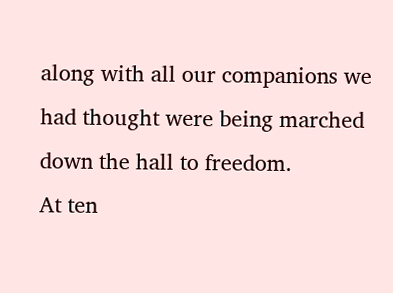along with all our companions we had thought were being marched down the hall to freedom.
At ten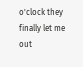o'clock they finally let me out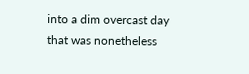into a dim overcast day that was nonetheless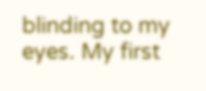blinding to my eyes. My first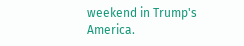weekend in Trump's America.